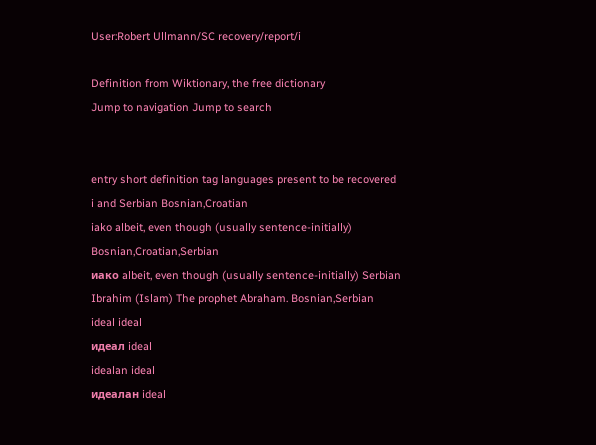User:Robert Ullmann/SC recovery/report/i

Definition from Wiktionary, the free dictionary
Jump to navigation Jump to search


entry short definition tag languages present to be recovered
i and Serbian Bosnian,Croatian
iako albeit, even though (usually sentence-initially) Bosnian,Croatian,Serbian
иако albeit, even though (usually sentence-initially) Serbian
Ibrahim (Islam) The prophet Abraham. Bosnian,Serbian
ideal ideal
идеал ideal
idealan ideal
идеалан ideal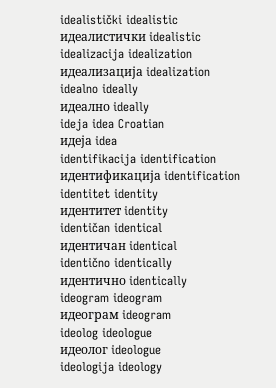idealistički idealistic
идеалистички idealistic
idealizacija idealization
идеализација idealization
idealno ideally
идеално ideally
ideja idea Croatian
идеја idea
identifikacija identification
идентификација identification
identitet identity
идентитет identity
identičan identical
идентичан identical
identično identically
идентично identically
ideogram ideogram
идеограм ideogram
ideolog ideologue
идеолог ideologue
ideologija ideology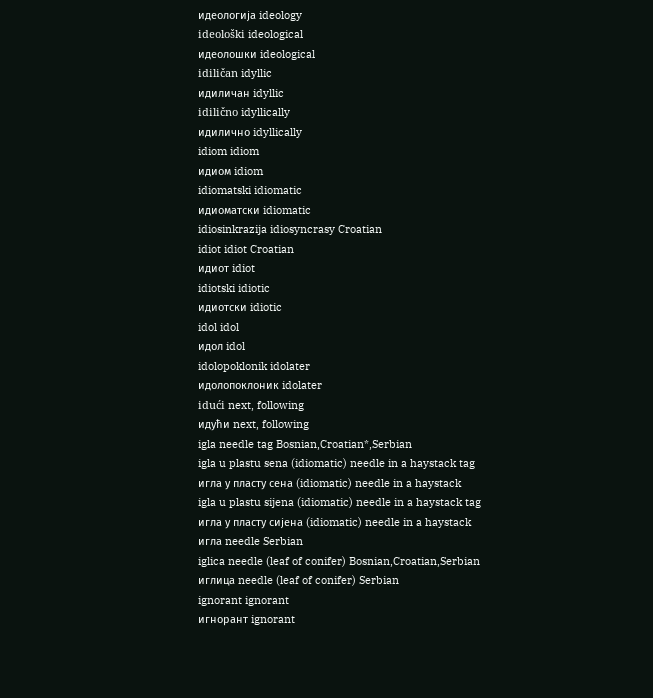идеологија ideology
ideološki ideological
идеолошки ideological
idiličan idyllic
идиличан idyllic
idilično idyllically
идилично idyllically
idiom idiom
идиом idiom
idiomatski idiomatic
идиоматски idiomatic
idiosinkrazija idiosyncrasy Croatian
idiot idiot Croatian
идиот idiot
idiotski idiotic
идиотски idiotic
idol idol
идол idol
idolopoklonik idolater
идолопоклоник idolater
idući next, following
идући next, following
igla needle tag Bosnian,Croatian*,Serbian
igla u plastu sena (idiomatic) needle in a haystack tag
игла у пласту сена (idiomatic) needle in a haystack
igla u plastu sijena (idiomatic) needle in a haystack tag
игла у пласту сијена (idiomatic) needle in a haystack
игла needle Serbian
iglica needle (leaf of conifer) Bosnian,Croatian,Serbian
иглица needle (leaf of conifer) Serbian
ignorant ignorant
игнорант ignorant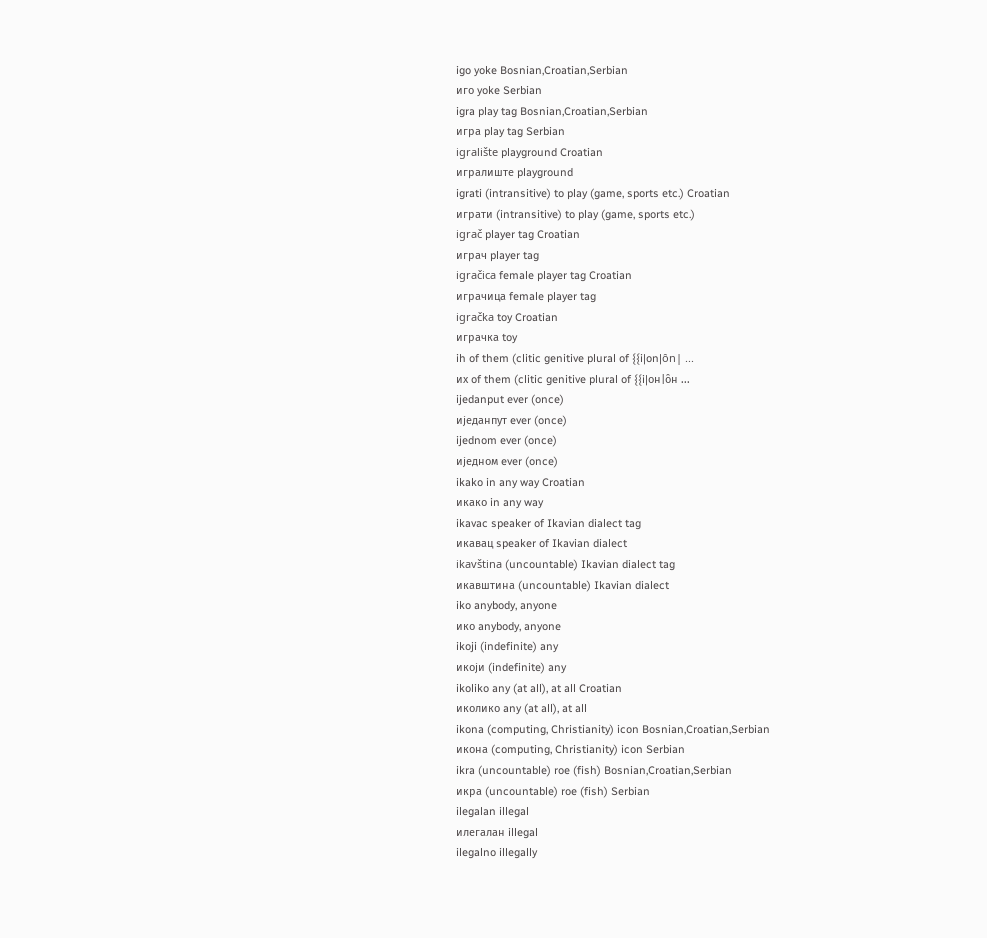igo yoke Bosnian,Croatian,Serbian
иго yoke Serbian
igra play tag Bosnian,Croatian,Serbian
игра play tag Serbian
igralište playground Croatian
игралиште playground
igrati (intransitive) to play (game, sports etc.) Croatian
играти (intransitive) to play (game, sports etc.)
igrač player tag Croatian
играч player tag
igračica female player tag Croatian
играчица female player tag
igračka toy Croatian
играчка toy
ih of them (clitic genitive plural of {{i|on|ȏn| ...
их of them (clitic genitive plural of {{i|он|о̑н ...
ijedanput ever (once)
иједанпут ever (once)
ijednom ever (once)
иједном ever (once)
ikako in any way Croatian
икако in any way
ikavac speaker of Ikavian dialect tag
икавац speaker of Ikavian dialect
ikavština (uncountable) Ikavian dialect tag
икавштина (uncountable) Ikavian dialect
iko anybody, anyone
ико anybody, anyone
ikoji (indefinite) any
икоји (indefinite) any
ikoliko any (at all), at all Croatian
иколико any (at all), at all
ikona (computing, Christianity) icon Bosnian,Croatian,Serbian
икона (computing, Christianity) icon Serbian
ikra (uncountable) roe (fish) Bosnian,Croatian,Serbian
икра (uncountable) roe (fish) Serbian
ilegalan illegal
илегалан illegal
ilegalno illegally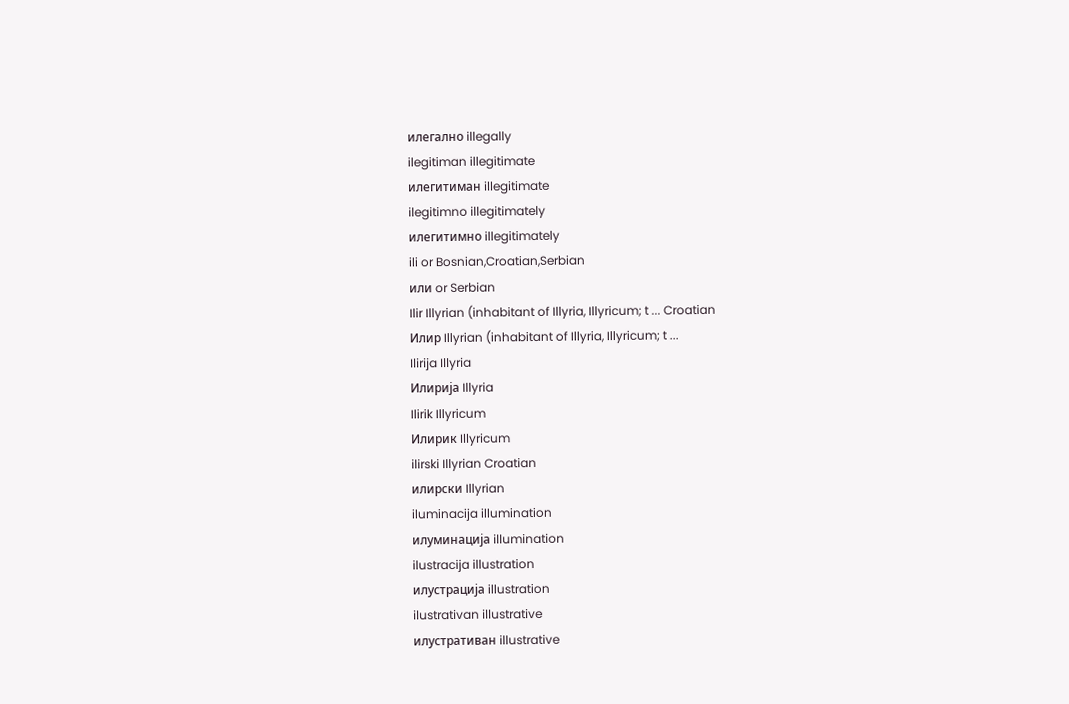илегално illegally
ilegitiman illegitimate
илегитиман illegitimate
ilegitimno illegitimately
илегитимно illegitimately
ili or Bosnian,Croatian,Serbian
или or Serbian
Ilir Illyrian (inhabitant of Illyria, Illyricum; t ... Croatian
Илир Illyrian (inhabitant of Illyria, Illyricum; t ...
Ilirija Illyria
Илирија Illyria
Ilirik Illyricum
Илирик Illyricum
ilirski Illyrian Croatian
илирски Illyrian
iluminacija illumination
илуминација illumination
ilustracija illustration
илустрација illustration
ilustrativan illustrative
илустративан illustrative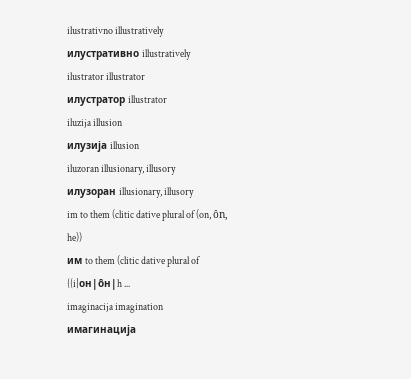ilustrativno illustratively
илустративно illustratively
ilustrator illustrator
илустратор illustrator
iluzija illusion
илузија illusion
iluzoran illusionary, illusory
илузоран illusionary, illusory
im to them (clitic dative plural of (on, ȏn, he))
им to them (clitic dative plural of {{i|он|о̑н|h ...
imaginacija imagination
имагинација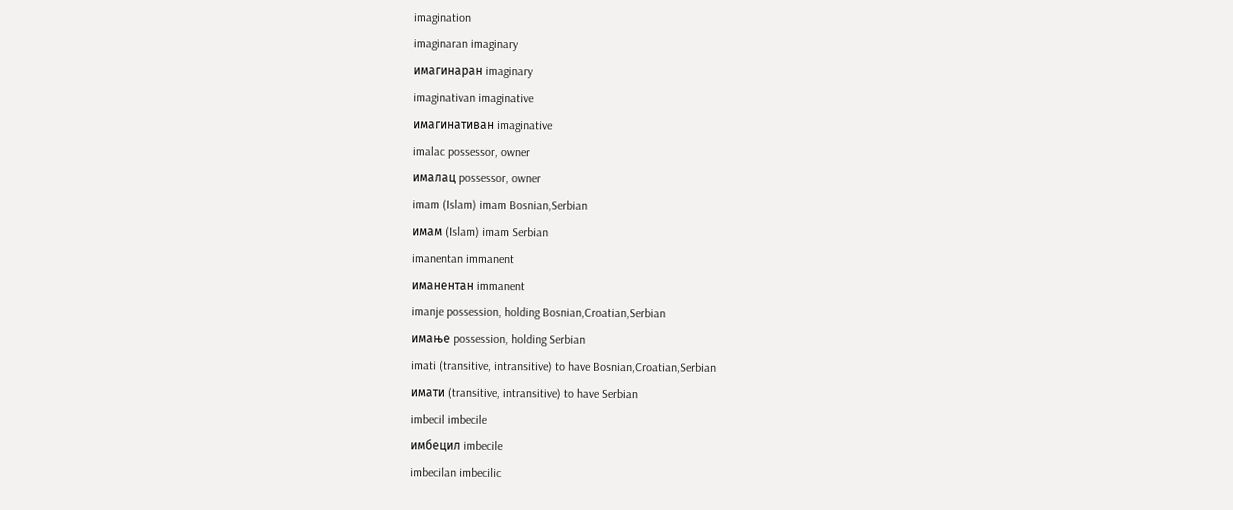imagination
imaginaran imaginary
имагинаран imaginary
imaginativan imaginative
имагинативан imaginative
imalac possessor, owner
ималац possessor, owner
imam (Islam) imam Bosnian,Serbian
имам (Islam) imam Serbian
imanentan immanent
иманентан immanent
imanje possession, holding Bosnian,Croatian,Serbian
имање possession, holding Serbian
imati (transitive, intransitive) to have Bosnian,Croatian,Serbian
имати (transitive, intransitive) to have Serbian
imbecil imbecile
имбецил imbecile
imbecilan imbecilic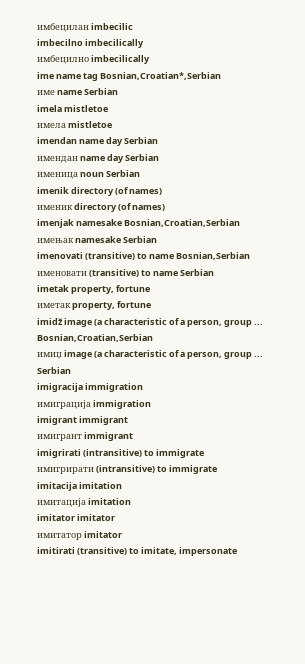имбецилан imbecilic
imbecilno imbecilically
имбецилно imbecilically
ime name tag Bosnian,Croatian*,Serbian
име name Serbian
imela mistletoe
имела mistletoe
imendan name day Serbian
имендан name day Serbian
именица noun Serbian
imenik directory (of names)
именик directory (of names)
imenjak namesake Bosnian,Croatian,Serbian
имењак namesake Serbian
imenovati (transitive) to name Bosnian,Serbian
именовати (transitive) to name Serbian
imetak property, fortune
иметак property, fortune
imidž image (a characteristic of a person, group ... Bosnian,Croatian,Serbian
имиџ image (a characteristic of a person, group ... Serbian
imigracija immigration
имиграција immigration
imigrant immigrant
имигрант immigrant
imigrirati (intransitive) to immigrate
имигрирати (intransitive) to immigrate
imitacija imitation
имитација imitation
imitator imitator
имитатор imitator
imitirati (transitive) to imitate, impersonate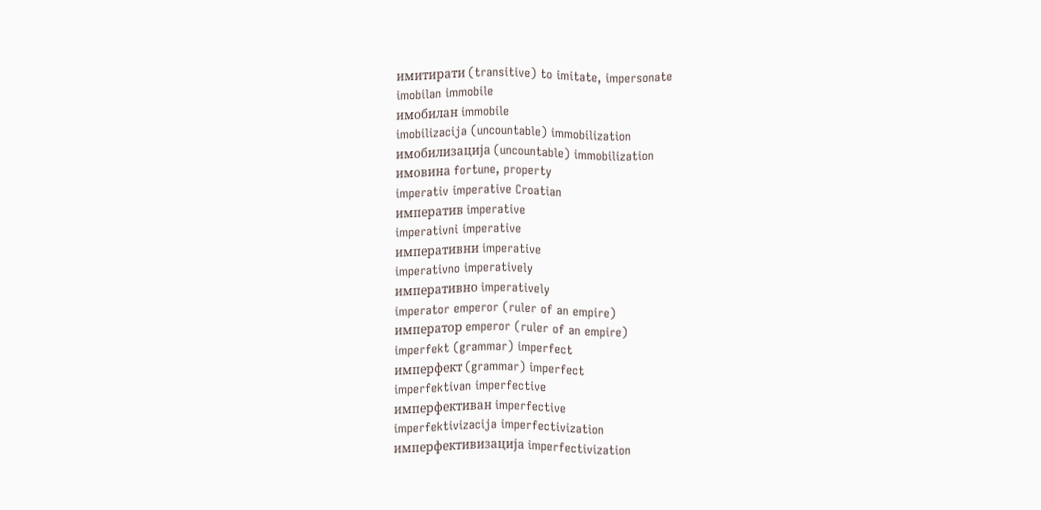имитирати (transitive) to imitate, impersonate
imobilan immobile
имобилан immobile
imobilizacija (uncountable) immobilization
имобилизација (uncountable) immobilization
имовина fortune, property
imperativ imperative Croatian
императив imperative
imperativni imperative
императивни imperative
imperativno imperatively
императивно imperatively
imperator emperor (ruler of an empire)
император emperor (ruler of an empire)
imperfekt (grammar) imperfect
имперфект (grammar) imperfect
imperfektivan imperfective
имперфективан imperfective
imperfektivizacija imperfectivization
имперфективизација imperfectivization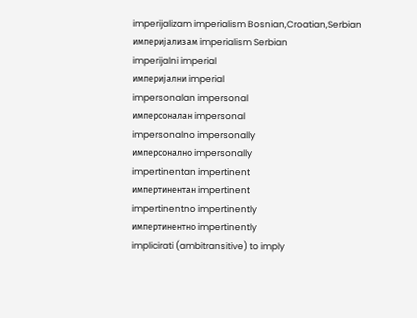imperijalizam imperialism Bosnian,Croatian,Serbian
империјализам imperialism Serbian
imperijalni imperial
империјални imperial
impersonalan impersonal
имперсоналан impersonal
impersonalno impersonally
имперсонално impersonally
impertinentan impertinent
импертинентан impertinent
impertinentno impertinently
импертинентно impertinently
implicirati (ambitransitive) to imply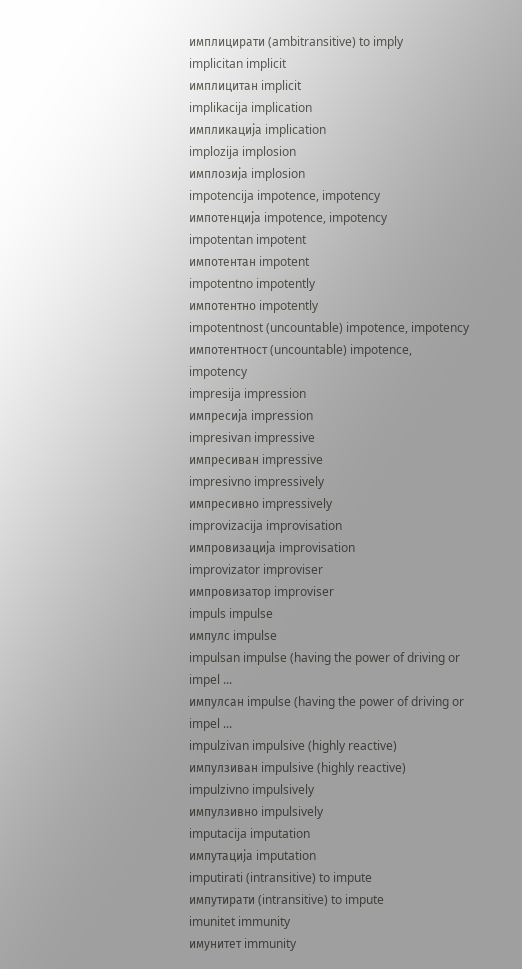имплицирати (ambitransitive) to imply
implicitan implicit
имплицитан implicit
implikacija implication
импликација implication
implozija implosion
имплозија implosion
impotencija impotence, impotency
импотенција impotence, impotency
impotentan impotent
импотентан impotent
impotentno impotently
импотентно impotently
impotentnost (uncountable) impotence, impotency
импотентност (uncountable) impotence, impotency
impresija impression
импресија impression
impresivan impressive
импресиван impressive
impresivno impressively
импресивно impressively
improvizacija improvisation
импровизација improvisation
improvizator improviser
импровизатор improviser
impuls impulse
импулс impulse
impulsan impulse (having the power of driving or impel ...
импулсан impulse (having the power of driving or impel ...
impulzivan impulsive (highly reactive)
импулзиван impulsive (highly reactive)
impulzivno impulsively
импулзивно impulsively
imputacija imputation
импутација imputation
imputirati (intransitive) to impute
импутирати (intransitive) to impute
imunitet immunity
имунитет immunity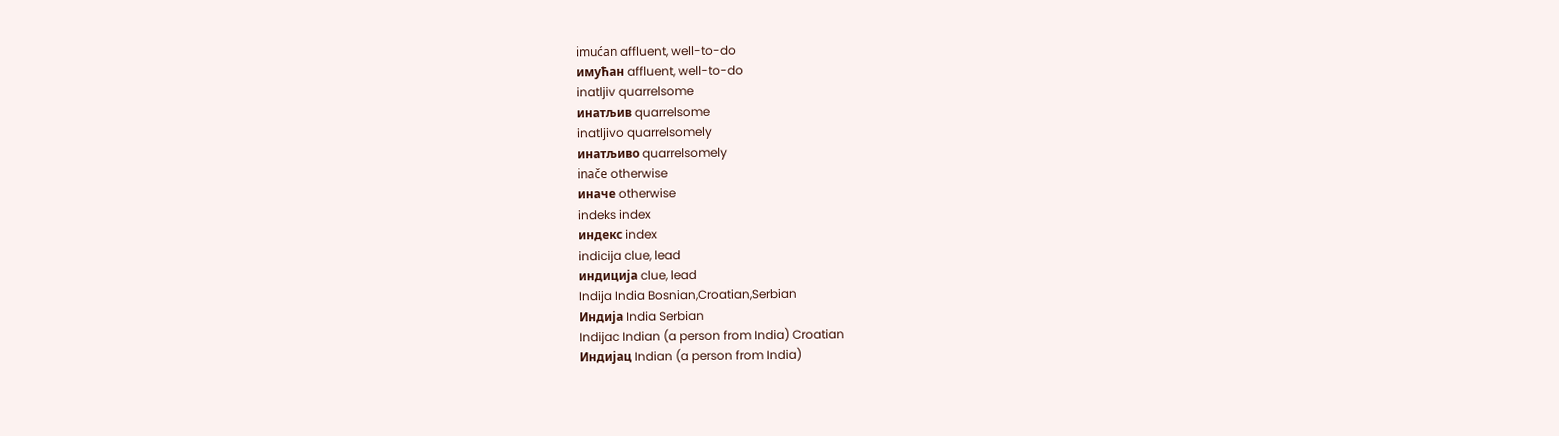imućan affluent, well-to-do
имућан affluent, well-to-do
inatljiv quarrelsome
инатљив quarrelsome
inatljivo quarrelsomely
инатљиво quarrelsomely
inače otherwise
иначе otherwise
indeks index
индекс index
indicija clue, lead
индиција clue, lead
Indija India Bosnian,Croatian,Serbian
Индија India Serbian
Indijac Indian (a person from India) Croatian
Индијац Indian (a person from India)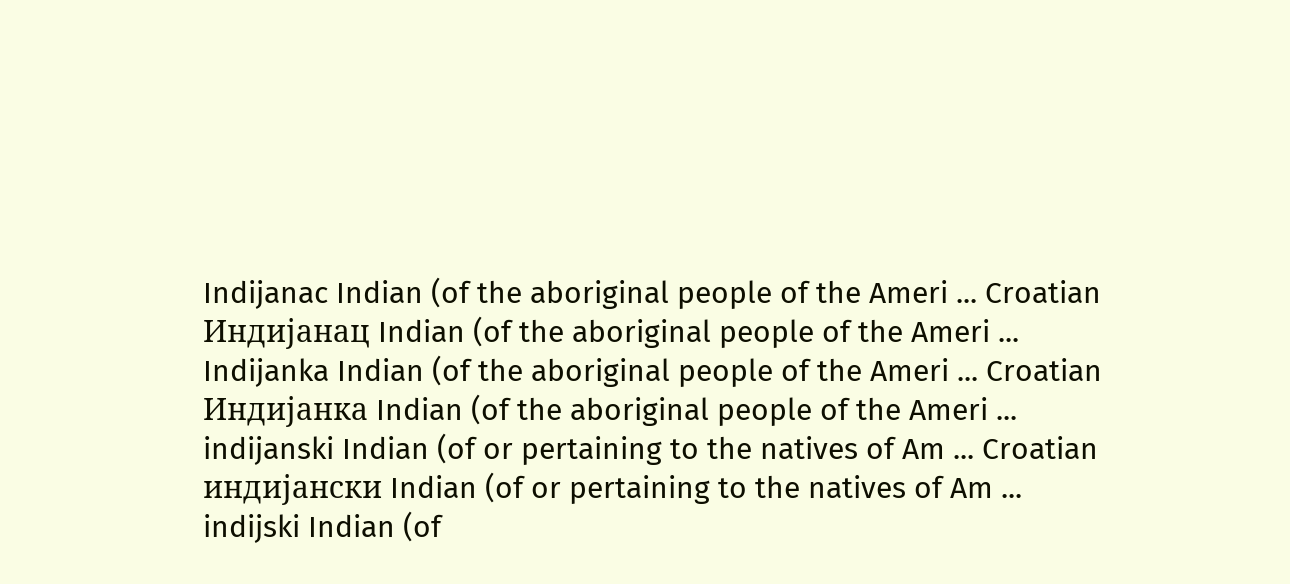Indijanac Indian (of the aboriginal people of the Ameri ... Croatian
Индијанац Indian (of the aboriginal people of the Ameri ...
Indijanka Indian (of the aboriginal people of the Ameri ... Croatian
Индијанка Indian (of the aboriginal people of the Ameri ...
indijanski Indian (of or pertaining to the natives of Am ... Croatian
индијански Indian (of or pertaining to the natives of Am ...
indijski Indian (of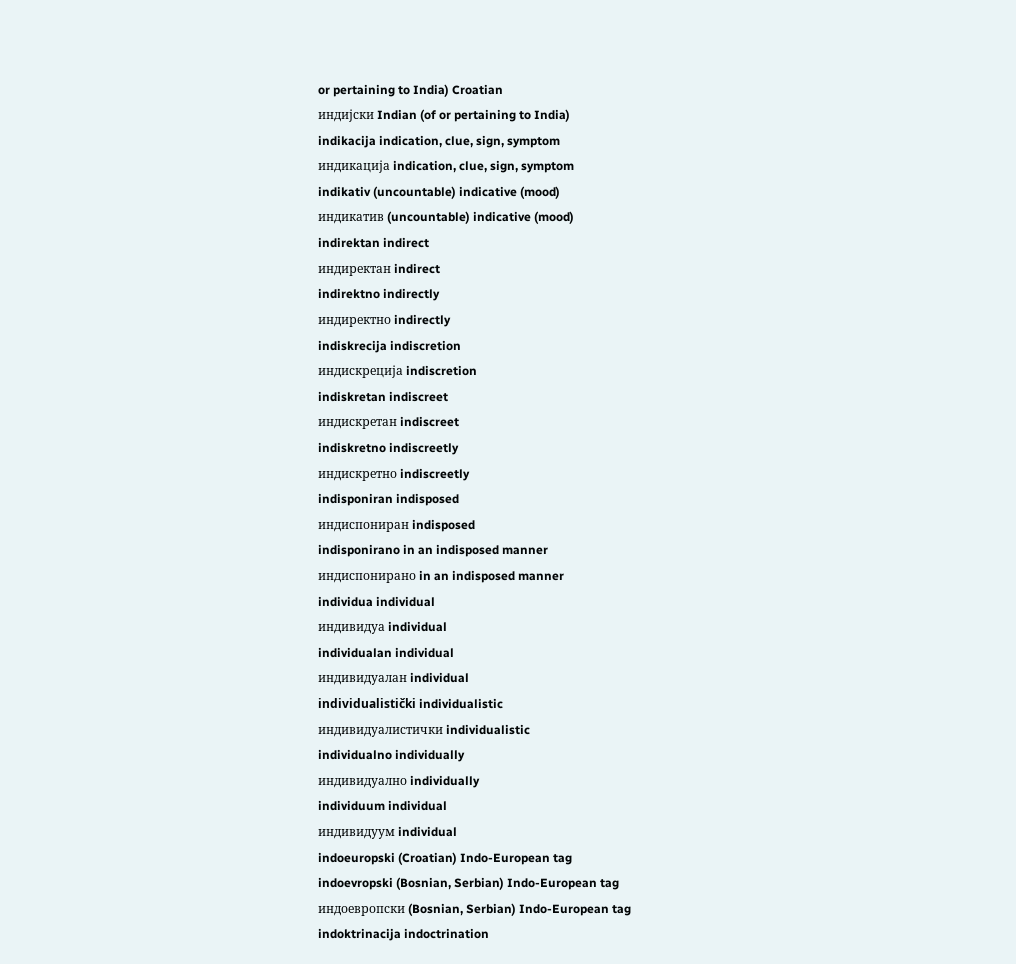or pertaining to India) Croatian
индијски Indian (of or pertaining to India)
indikacija indication, clue, sign, symptom
индикација indication, clue, sign, symptom
indikativ (uncountable) indicative (mood)
индикатив (uncountable) indicative (mood)
indirektan indirect
индиректан indirect
indirektno indirectly
индиректно indirectly
indiskrecija indiscretion
индискреција indiscretion
indiskretan indiscreet
индискретан indiscreet
indiskretno indiscreetly
индискретно indiscreetly
indisponiran indisposed
индиспониран indisposed
indisponirano in an indisposed manner
индиспонирано in an indisposed manner
individua individual
индивидуа individual
individualan individual
индивидуалан individual
individualistički individualistic
индивидуалистички individualistic
individualno individually
индивидуално individually
individuum individual
индивидуум individual
indoeuropski (Croatian) Indo-European tag
indoevropski (Bosnian, Serbian) Indo-European tag
индоевропски (Bosnian, Serbian) Indo-European tag
indoktrinacija indoctrination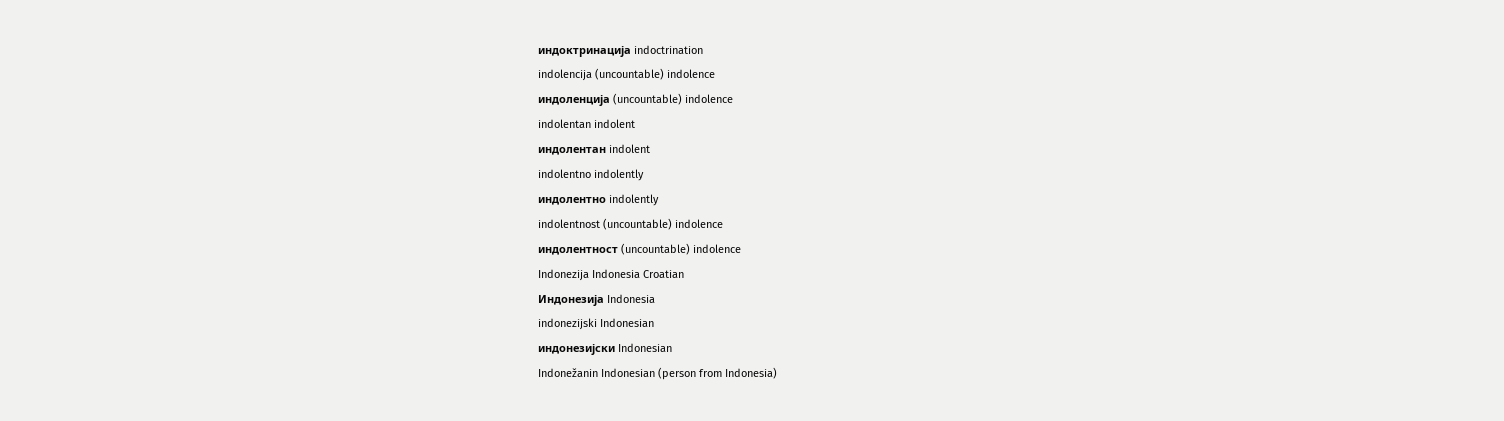индоктринација indoctrination
indolencija (uncountable) indolence
индоленција (uncountable) indolence
indolentan indolent
индолентан indolent
indolentno indolently
индолентно indolently
indolentnost (uncountable) indolence
индолентност (uncountable) indolence
Indonezija Indonesia Croatian
Индонезија Indonesia
indonezijski Indonesian
индонезијски Indonesian
Indonežanin Indonesian (person from Indonesia)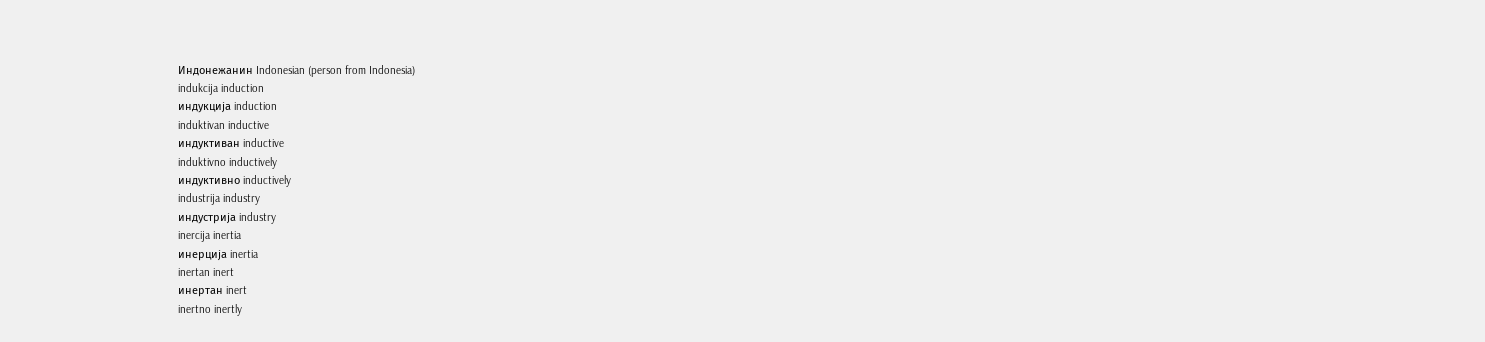Индонежанин Indonesian (person from Indonesia)
indukcija induction
индукција induction
induktivan inductive
индуктиван inductive
induktivno inductively
индуктивно inductively
industrija industry
индустрија industry
inercija inertia
инерција inertia
inertan inert
инертан inert
inertno inertly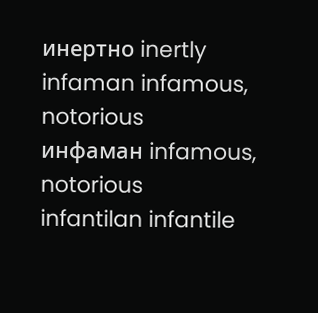инертно inertly
infaman infamous, notorious
инфаман infamous, notorious
infantilan infantile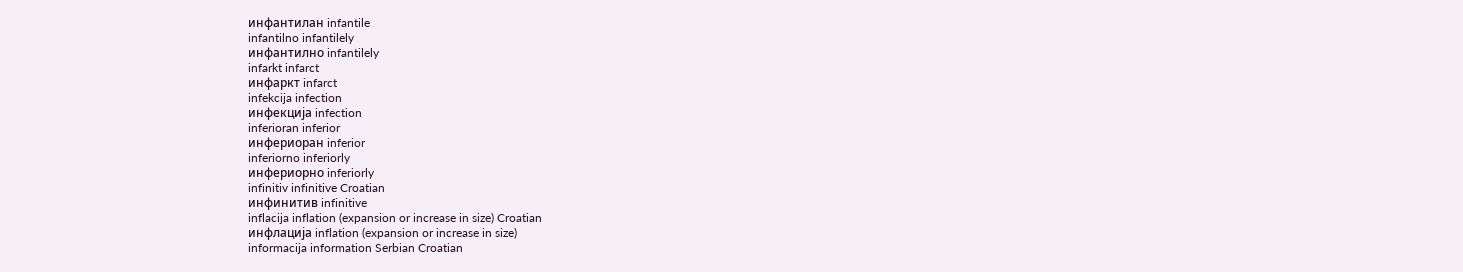инфантилан infantile
infantilno infantilely
инфантилно infantilely
infarkt infarct
инфаркт infarct
infekcija infection
инфекција infection
inferioran inferior
инфериоран inferior
inferiorno inferiorly
инфериорно inferiorly
infinitiv infinitive Croatian
инфинитив infinitive
inflacija inflation (expansion or increase in size) Croatian
инфлација inflation (expansion or increase in size)
informacija information Serbian Croatian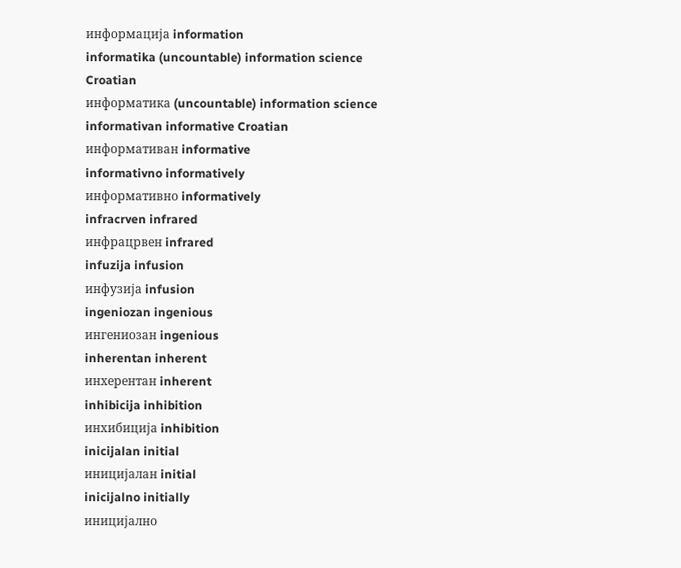информација information
informatika (uncountable) information science Croatian
информатика (uncountable) information science
informativan informative Croatian
информативан informative
informativno informatively
информативно informatively
infracrven infrared
инфрацрвен infrared
infuzija infusion
инфузија infusion
ingeniozan ingenious
ингениозан ingenious
inherentan inherent
инхерентан inherent
inhibicija inhibition
инхибиција inhibition
inicijalan initial
иницијалан initial
inicijalno initially
иницијално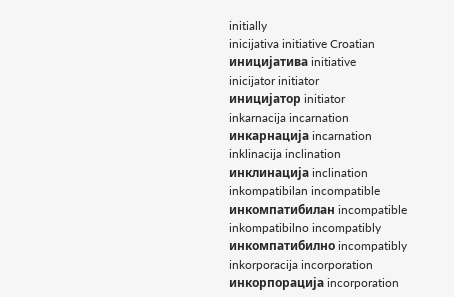initially
inicijativa initiative Croatian
иницијатива initiative
inicijator initiator
иницијатор initiator
inkarnacija incarnation
инкарнација incarnation
inklinacija inclination
инклинација inclination
inkompatibilan incompatible
инкомпатибилан incompatible
inkompatibilno incompatibly
инкомпатибилно incompatibly
inkorporacija incorporation
инкорпорација incorporation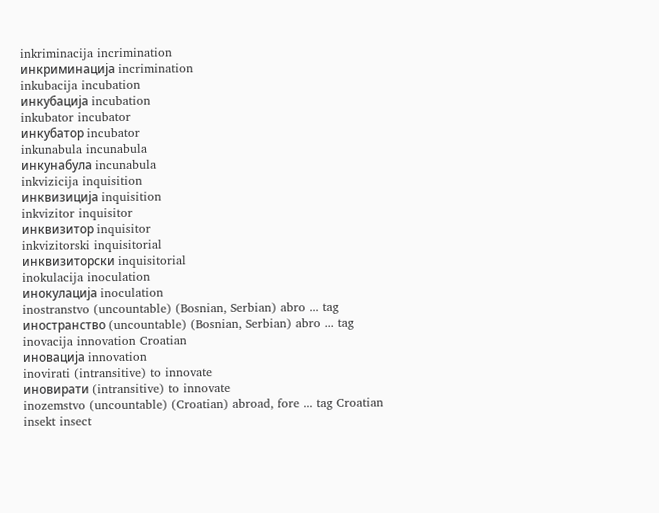inkriminacija incrimination
инкриминација incrimination
inkubacija incubation
инкубација incubation
inkubator incubator
инкубатор incubator
inkunabula incunabula
инкунабула incunabula
inkvizicija inquisition
инквизиција inquisition
inkvizitor inquisitor
инквизитор inquisitor
inkvizitorski inquisitorial
инквизиторски inquisitorial
inokulacija inoculation
инокулација inoculation
inostranstvo (uncountable) (Bosnian, Serbian) abro ... tag
иностранство (uncountable) (Bosnian, Serbian) abro ... tag
inovacija innovation Croatian
иновација innovation
inovirati (intransitive) to innovate
иновирати (intransitive) to innovate
inozemstvo (uncountable) (Croatian) abroad, fore ... tag Croatian
insekt insect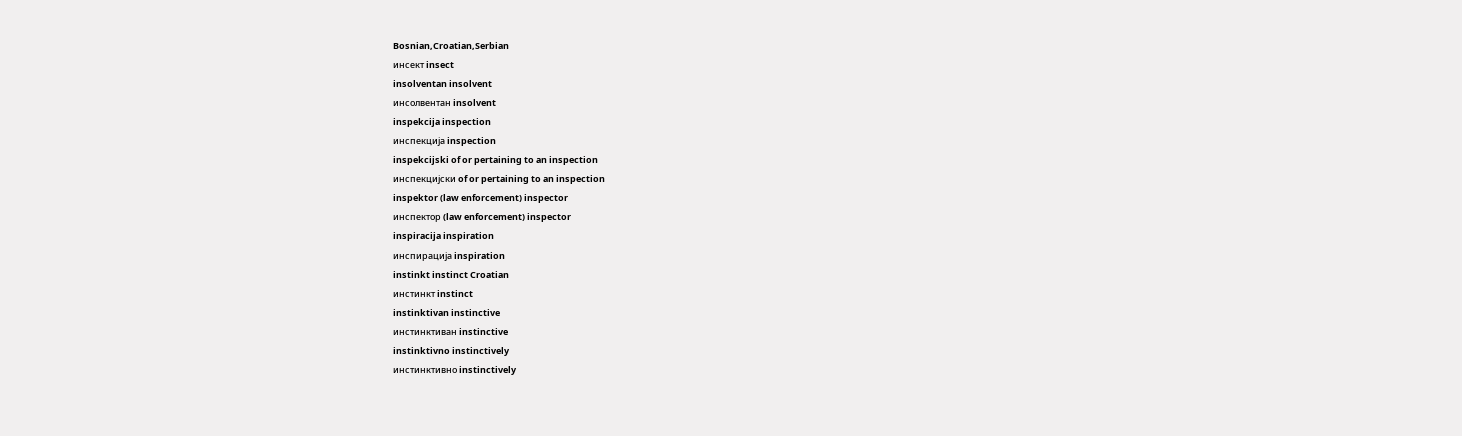Bosnian,Croatian,Serbian
инсект insect
insolventan insolvent
инсолвентан insolvent
inspekcija inspection
инспекција inspection
inspekcijski of or pertaining to an inspection
инспекцијски of or pertaining to an inspection
inspektor (law enforcement) inspector
инспектор (law enforcement) inspector
inspiracija inspiration
инспирација inspiration
instinkt instinct Croatian
инстинкт instinct
instinktivan instinctive
инстинктиван instinctive
instinktivno instinctively
инстинктивно instinctively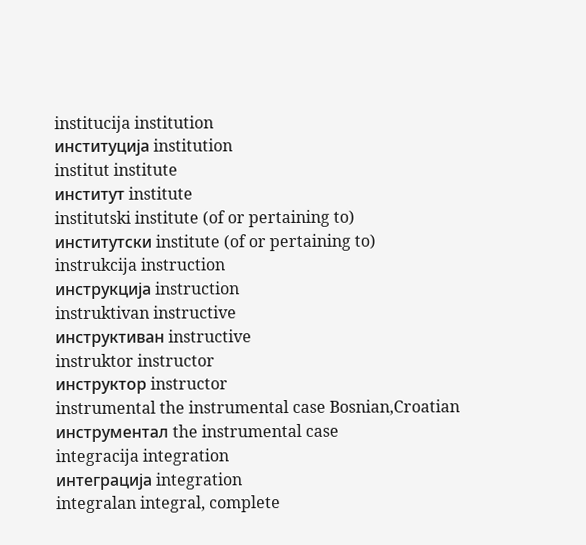institucija institution
институција institution
institut institute
институт institute
institutski institute (of or pertaining to)
институтски institute (of or pertaining to)
instrukcija instruction
инструкција instruction
instruktivan instructive
инструктиван instructive
instruktor instructor
инструктор instructor
instrumental the instrumental case Bosnian,Croatian
инструментал the instrumental case
integracija integration
интеграција integration
integralan integral, complete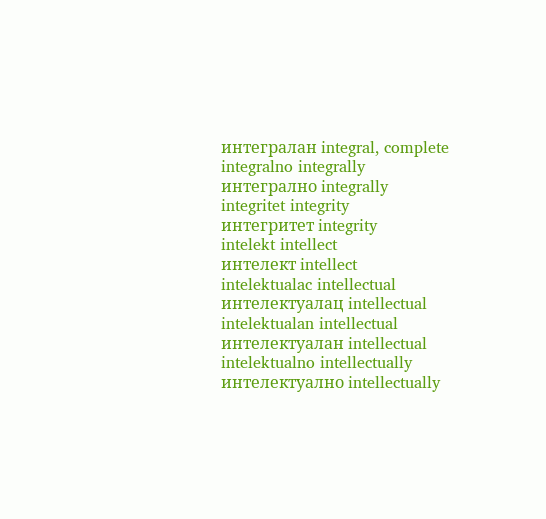интегралан integral, complete
integralno integrally
интегрално integrally
integritet integrity
интегритет integrity
intelekt intellect
интелект intellect
intelektualac intellectual
интелектуалац intellectual
intelektualan intellectual
интелектуалан intellectual
intelektualno intellectually
интелектуално intellectually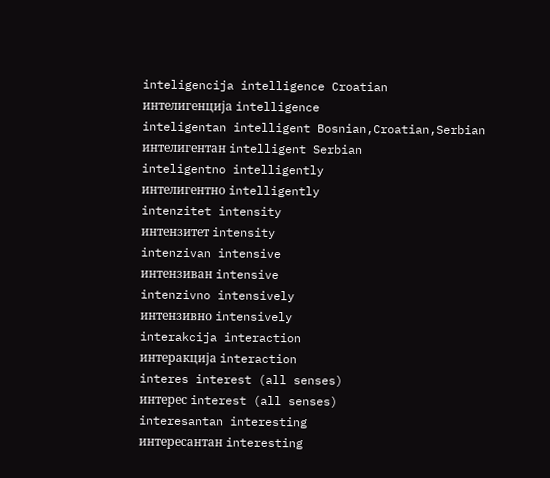inteligencija intelligence Croatian
интелигенција intelligence
inteligentan intelligent Bosnian,Croatian,Serbian
интелигентан intelligent Serbian
inteligentno intelligently
интелигентно intelligently
intenzitet intensity
интензитет intensity
intenzivan intensive
интензиван intensive
intenzivno intensively
интензивно intensively
interakcija interaction
интеракција interaction
interes interest (all senses)
интерес interest (all senses)
interesantan interesting
интересантан interesting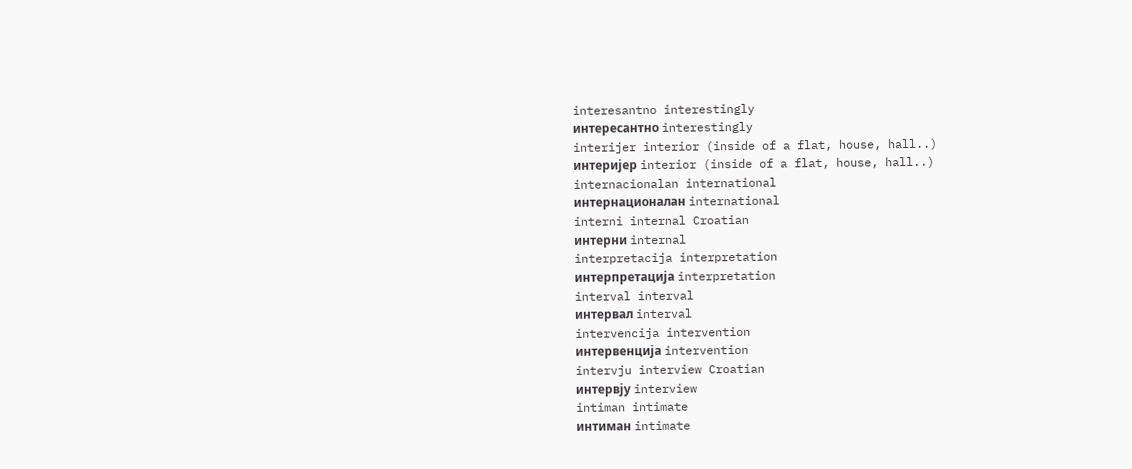interesantno interestingly
интересантно interestingly
interijer interior (inside of a flat, house, hall..)
интеријер interior (inside of a flat, house, hall..)
internacionalan international
интернационалан international
interni internal Croatian
интерни internal
interpretacija interpretation
интерпретација interpretation
interval interval
интервал interval
intervencija intervention
интервенција intervention
intervju interview Croatian
интервју interview
intiman intimate
интиман intimate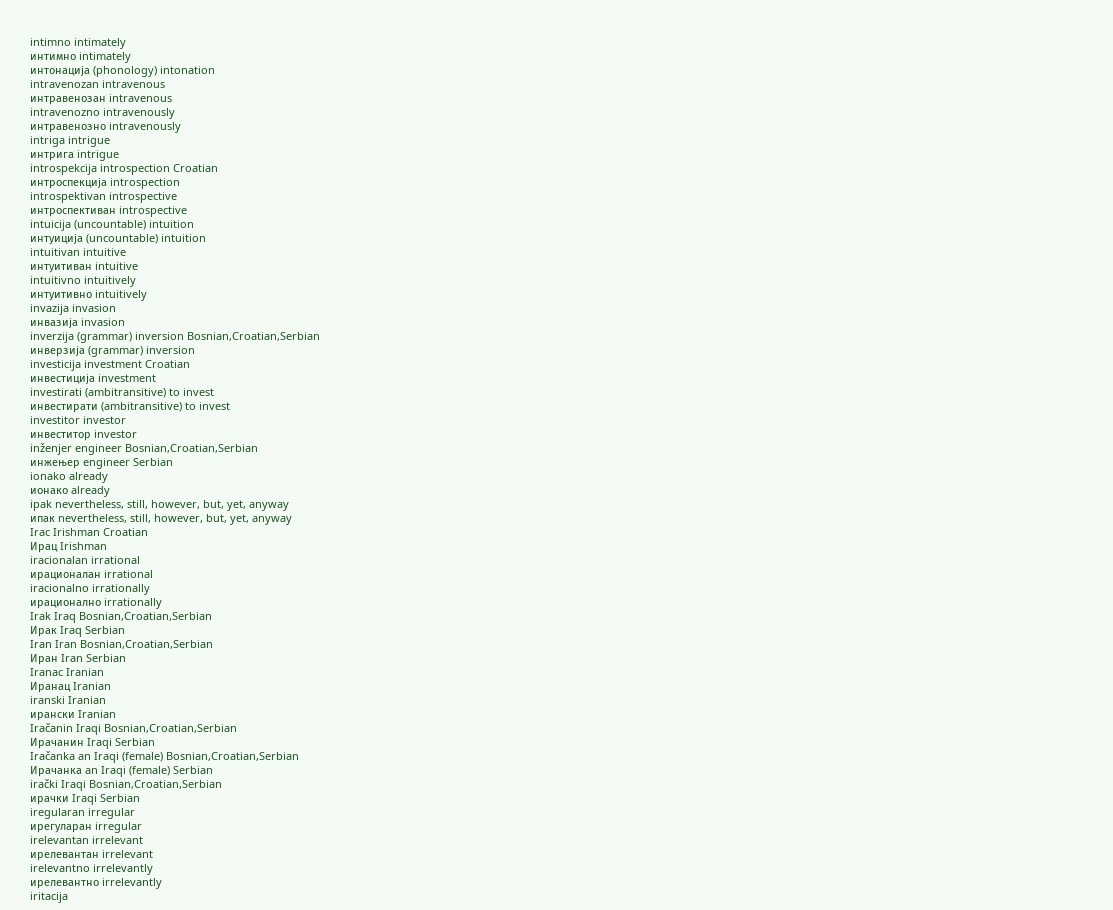intimno intimately
интимно intimately
интонација (phonology) intonation
intravenozan intravenous
интравенозан intravenous
intravenozno intravenously
интравенозно intravenously
intriga intrigue
интрига intrigue
introspekcija introspection Croatian
интроспекција introspection
introspektivan introspective
интроспективан introspective
intuicija (uncountable) intuition
интуиција (uncountable) intuition
intuitivan intuitive
интуитиван intuitive
intuitivno intuitively
интуитивно intuitively
invazija invasion
инвазија invasion
inverzija (grammar) inversion Bosnian,Croatian,Serbian
инверзија (grammar) inversion
investicija investment Croatian
инвестиција investment
investirati (ambitransitive) to invest
инвестирати (ambitransitive) to invest
investitor investor
инвеститор investor
inženjer engineer Bosnian,Croatian,Serbian
инжењер engineer Serbian
ionako already
ионако already
ipak nevertheless, still, however, but, yet, anyway
ипак nevertheless, still, however, but, yet, anyway
Irac Irishman Croatian
Ирац Irishman
iracionalan irrational
ирационалан irrational
iracionalno irrationally
ирационално irrationally
Irak Iraq Bosnian,Croatian,Serbian
Ирак Iraq Serbian
Iran Iran Bosnian,Croatian,Serbian
Иран Iran Serbian
Iranac Iranian
Иранац Iranian
iranski Iranian
ирански Iranian
Iračanin Iraqi Bosnian,Croatian,Serbian
Ирачанин Iraqi Serbian
Iračanka an Iraqi (female) Bosnian,Croatian,Serbian
Ирачанка an Iraqi (female) Serbian
irački Iraqi Bosnian,Croatian,Serbian
ирачки Iraqi Serbian
iregularan irregular
ирегуларан irregular
irelevantan irrelevant
ирелевантан irrelevant
irelevantno irrelevantly
ирелевантно irrelevantly
iritacija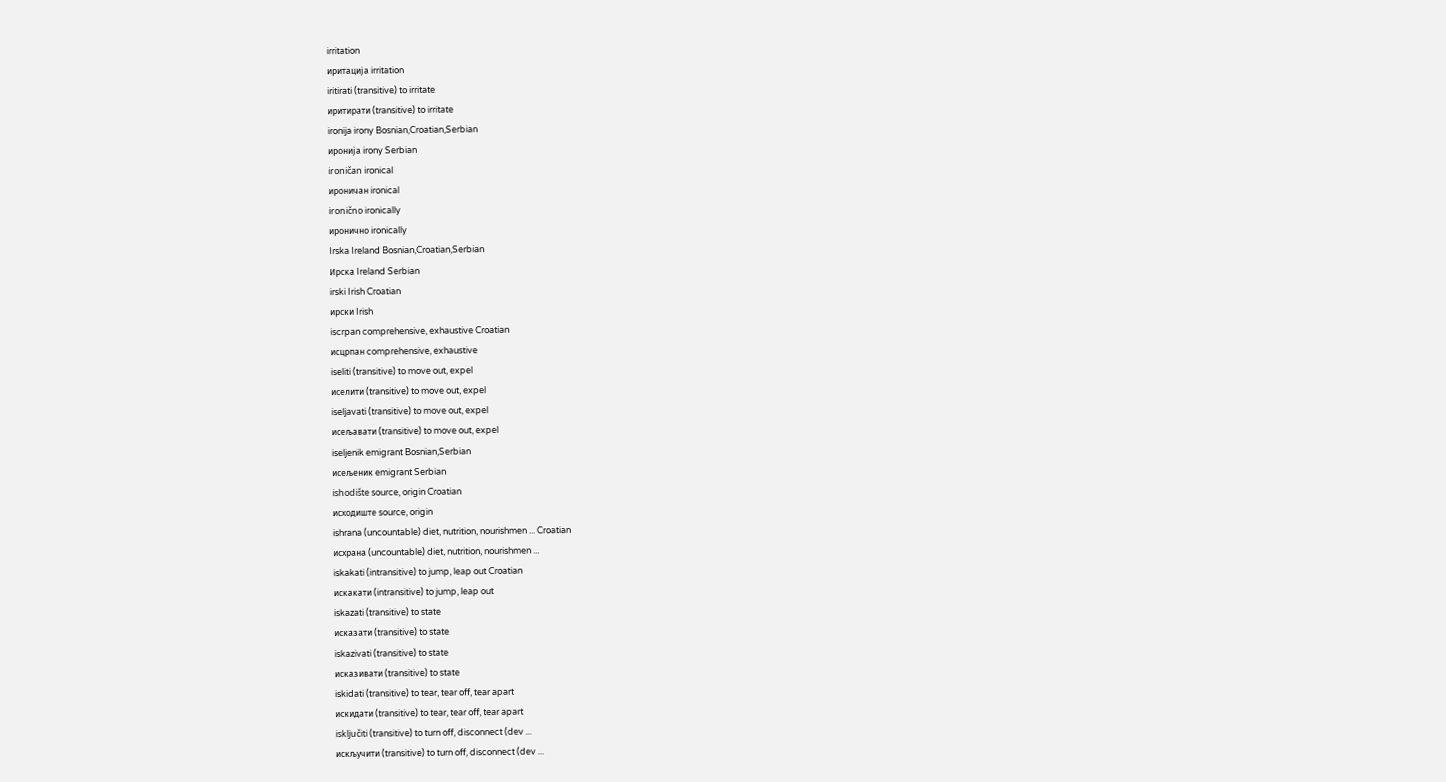irritation
иритација irritation
iritirati (transitive) to irritate
иритирати (transitive) to irritate
ironija irony Bosnian,Croatian,Serbian
иронија irony Serbian
ironičan ironical
ироничан ironical
ironično ironically
иронично ironically
Irska Ireland Bosnian,Croatian,Serbian
Ирска Ireland Serbian
irski Irish Croatian
ирски Irish
iscrpan comprehensive, exhaustive Croatian
исцрпан comprehensive, exhaustive
iseliti (transitive) to move out, expel
иселити (transitive) to move out, expel
iseljavati (transitive) to move out, expel
исељавати (transitive) to move out, expel
iseljenik emigrant Bosnian,Serbian
исељеник emigrant Serbian
ishodište source, origin Croatian
исходиште source, origin
ishrana (uncountable) diet, nutrition, nourishmen ... Croatian
исхрана (uncountable) diet, nutrition, nourishmen ...
iskakati (intransitive) to jump, leap out Croatian
искакати (intransitive) to jump, leap out
iskazati (transitive) to state
исказати (transitive) to state
iskazivati (transitive) to state
исказивати (transitive) to state
iskidati (transitive) to tear, tear off, tear apart
искидати (transitive) to tear, tear off, tear apart
isključiti (transitive) to turn off, disconnect (dev ...
искључити (transitive) to turn off, disconnect (dev ...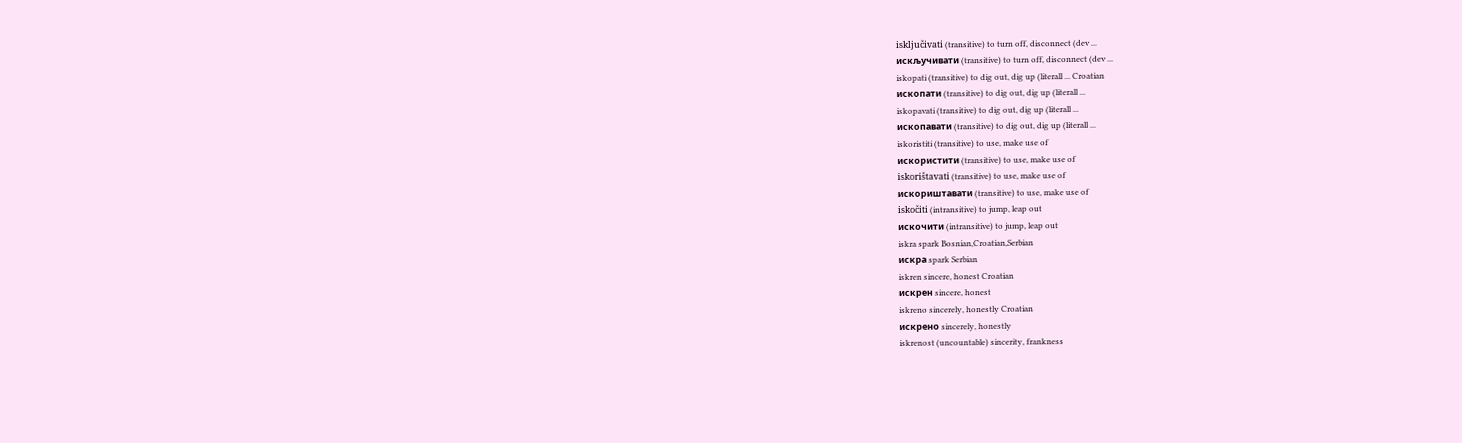isključivati (transitive) to turn off, disconnect (dev ...
искључивати (transitive) to turn off, disconnect (dev ...
iskopati (transitive) to dig out, dig up (literall ... Croatian
ископати (transitive) to dig out, dig up (literall ...
iskopavati (transitive) to dig out, dig up (literall ...
ископавати (transitive) to dig out, dig up (literall ...
iskoristiti (transitive) to use, make use of
искористити (transitive) to use, make use of
iskorištavati (transitive) to use, make use of
искориштавати (transitive) to use, make use of
iskočiti (intransitive) to jump, leap out
искочити (intransitive) to jump, leap out
iskra spark Bosnian,Croatian,Serbian
искра spark Serbian
iskren sincere, honest Croatian
искрен sincere, honest
iskreno sincerely, honestly Croatian
искрено sincerely, honestly
iskrenost (uncountable) sincerity, frankness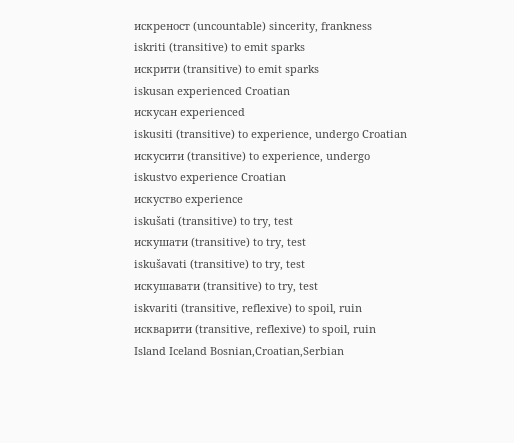искреност (uncountable) sincerity, frankness
iskriti (transitive) to emit sparks
искрити (transitive) to emit sparks
iskusan experienced Croatian
искусан experienced
iskusiti (transitive) to experience, undergo Croatian
искусити (transitive) to experience, undergo
iskustvo experience Croatian
искуство experience
iskušati (transitive) to try, test
искушати (transitive) to try, test
iskušavati (transitive) to try, test
искушавати (transitive) to try, test
iskvariti (transitive, reflexive) to spoil, ruin
искварити (transitive, reflexive) to spoil, ruin
Island Iceland Bosnian,Croatian,Serbian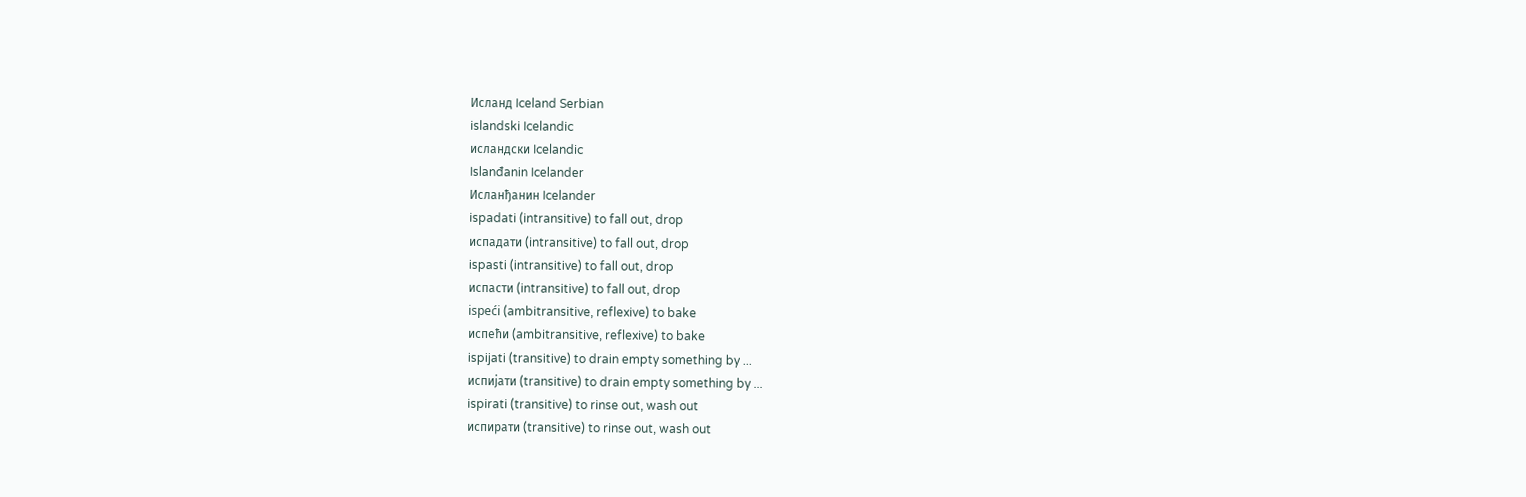Исланд Iceland Serbian
islandski Icelandic
исландски Icelandic
Islanđanin Icelander
Исланђанин Icelander
ispadati (intransitive) to fall out, drop
испадати (intransitive) to fall out, drop
ispasti (intransitive) to fall out, drop
испасти (intransitive) to fall out, drop
ispeći (ambitransitive, reflexive) to bake
испећи (ambitransitive, reflexive) to bake
ispijati (transitive) to drain empty something by ...
испијати (transitive) to drain empty something by ...
ispirati (transitive) to rinse out, wash out
испирати (transitive) to rinse out, wash out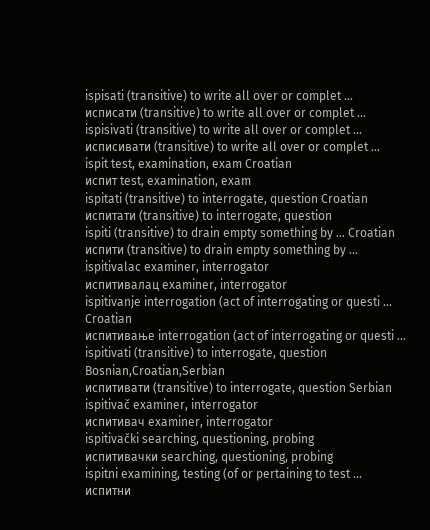ispisati (transitive) to write all over or complet ...
исписати (transitive) to write all over or complet ...
ispisivati (transitive) to write all over or complet ...
исписивати (transitive) to write all over or complet ...
ispit test, examination, exam Croatian
испит test, examination, exam
ispitati (transitive) to interrogate, question Croatian
испитати (transitive) to interrogate, question
ispiti (transitive) to drain empty something by ... Croatian
испити (transitive) to drain empty something by ...
ispitivalac examiner, interrogator
испитивалац examiner, interrogator
ispitivanje interrogation (act of interrogating or questi ... Croatian
испитивање interrogation (act of interrogating or questi ...
ispitivati (transitive) to interrogate, question Bosnian,Croatian,Serbian
испитивати (transitive) to interrogate, question Serbian
ispitivač examiner, interrogator
испитивач examiner, interrogator
ispitivački searching, questioning, probing
испитивачки searching, questioning, probing
ispitni examining, testing (of or pertaining to test ...
испитни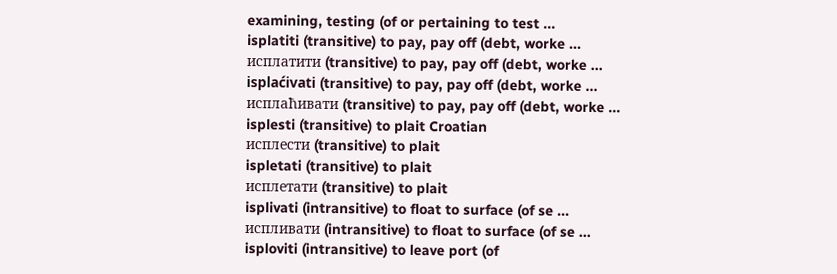examining, testing (of or pertaining to test ...
isplatiti (transitive) to pay, pay off (debt, worke ...
исплатити (transitive) to pay, pay off (debt, worke ...
isplaćivati (transitive) to pay, pay off (debt, worke ...
исплаћивати (transitive) to pay, pay off (debt, worke ...
isplesti (transitive) to plait Croatian
исплести (transitive) to plait
ispletati (transitive) to plait
исплетати (transitive) to plait
isplivati (intransitive) to float to surface (of se ...
испливати (intransitive) to float to surface (of se ...
isploviti (intransitive) to leave port (of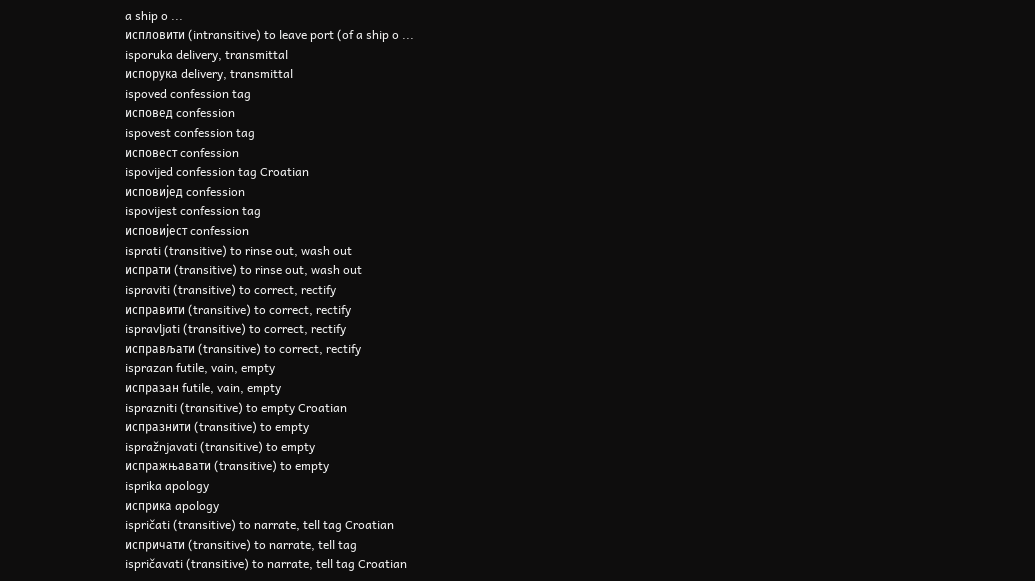a ship o ...
испловити (intransitive) to leave port (of a ship o ...
isporuka delivery, transmittal
испорука delivery, transmittal
ispoved confession tag
исповед confession
ispovest confession tag
исповест confession
ispovijed confession tag Croatian
исповијед confession
ispovijest confession tag
исповијест confession
isprati (transitive) to rinse out, wash out
испрати (transitive) to rinse out, wash out
ispraviti (transitive) to correct, rectify
исправити (transitive) to correct, rectify
ispravljati (transitive) to correct, rectify
исправљати (transitive) to correct, rectify
isprazan futile, vain, empty
испразан futile, vain, empty
isprazniti (transitive) to empty Croatian
испразнити (transitive) to empty
ispražnjavati (transitive) to empty
испражњавати (transitive) to empty
isprika apology
исприка apology
ispričati (transitive) to narrate, tell tag Croatian
испричати (transitive) to narrate, tell tag
ispričavati (transitive) to narrate, tell tag Croatian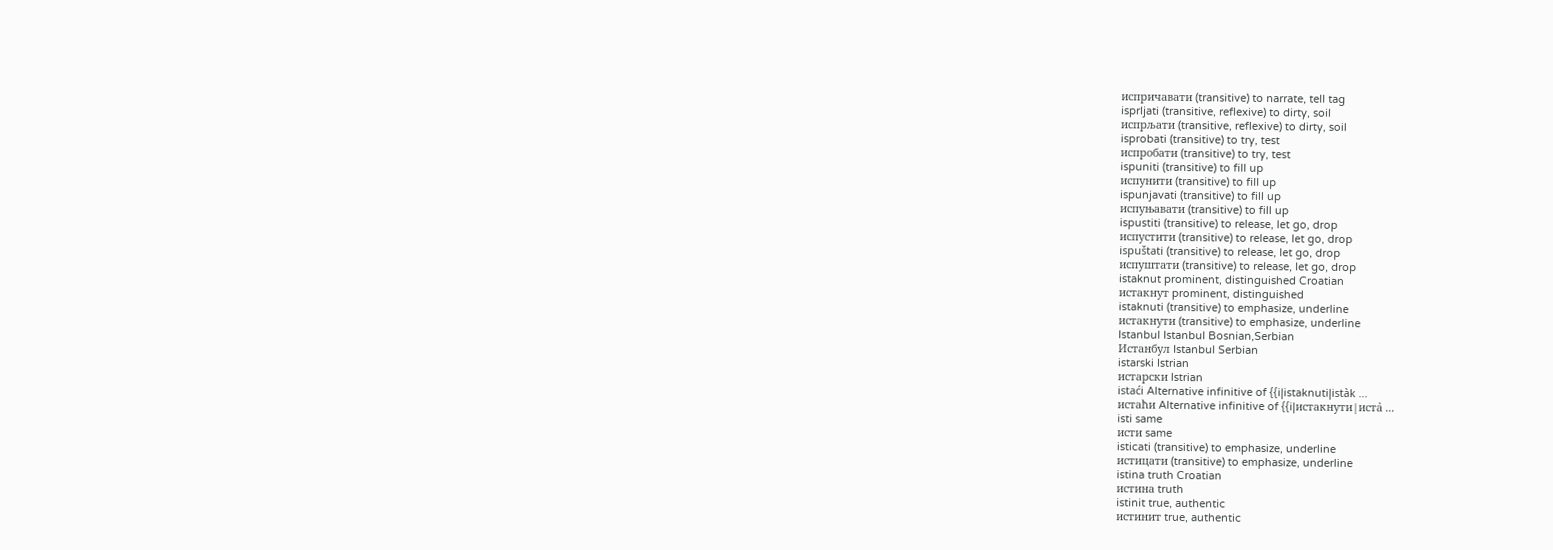испричавати (transitive) to narrate, tell tag
isprljati (transitive, reflexive) to dirty, soil
испрљати (transitive, reflexive) to dirty, soil
isprobati (transitive) to try, test
испробати (transitive) to try, test
ispuniti (transitive) to fill up
испунити (transitive) to fill up
ispunjavati (transitive) to fill up
испуњавати (transitive) to fill up
ispustiti (transitive) to release, let go, drop
испустити (transitive) to release, let go, drop
ispuštati (transitive) to release, let go, drop
испуштати (transitive) to release, let go, drop
istaknut prominent, distinguished Croatian
истакнут prominent, distinguished
istaknuti (transitive) to emphasize, underline
истакнути (transitive) to emphasize, underline
Istanbul Istanbul Bosnian,Serbian
Истанбул Istanbul Serbian
istarski Istrian
истарски Istrian
istaći Alternative infinitive of {{i|istaknuti|istàk ...
истаћи Alternative infinitive of {{i|истакнути|иста̀ ...
isti same
исти same
isticati (transitive) to emphasize, underline
истицати (transitive) to emphasize, underline
istina truth Croatian
истина truth
istinit true, authentic
истинит true, authentic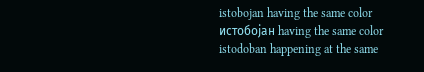istobojan having the same color
истобојан having the same color
istodoban happening at the same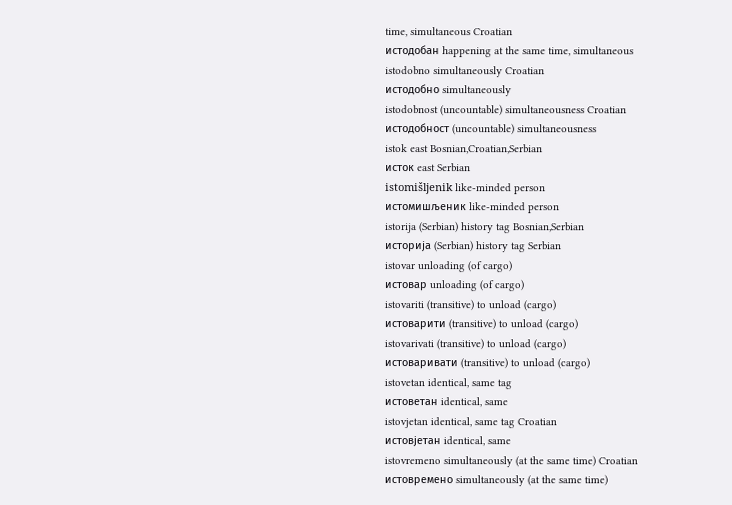time, simultaneous Croatian
истодобан happening at the same time, simultaneous
istodobno simultaneously Croatian
истодобно simultaneously
istodobnost (uncountable) simultaneousness Croatian
истодобност (uncountable) simultaneousness
istok east Bosnian,Croatian,Serbian
исток east Serbian
istomišljenik like-minded person
истомишљеник like-minded person
istorija (Serbian) history tag Bosnian,Serbian
историја (Serbian) history tag Serbian
istovar unloading (of cargo)
истовар unloading (of cargo)
istovariti (transitive) to unload (cargo)
истоварити (transitive) to unload (cargo)
istovarivati (transitive) to unload (cargo)
истоваривати (transitive) to unload (cargo)
istovetan identical, same tag
истоветан identical, same
istovjetan identical, same tag Croatian
истовјетан identical, same
istovremeno simultaneously (at the same time) Croatian
истовремено simultaneously (at the same time)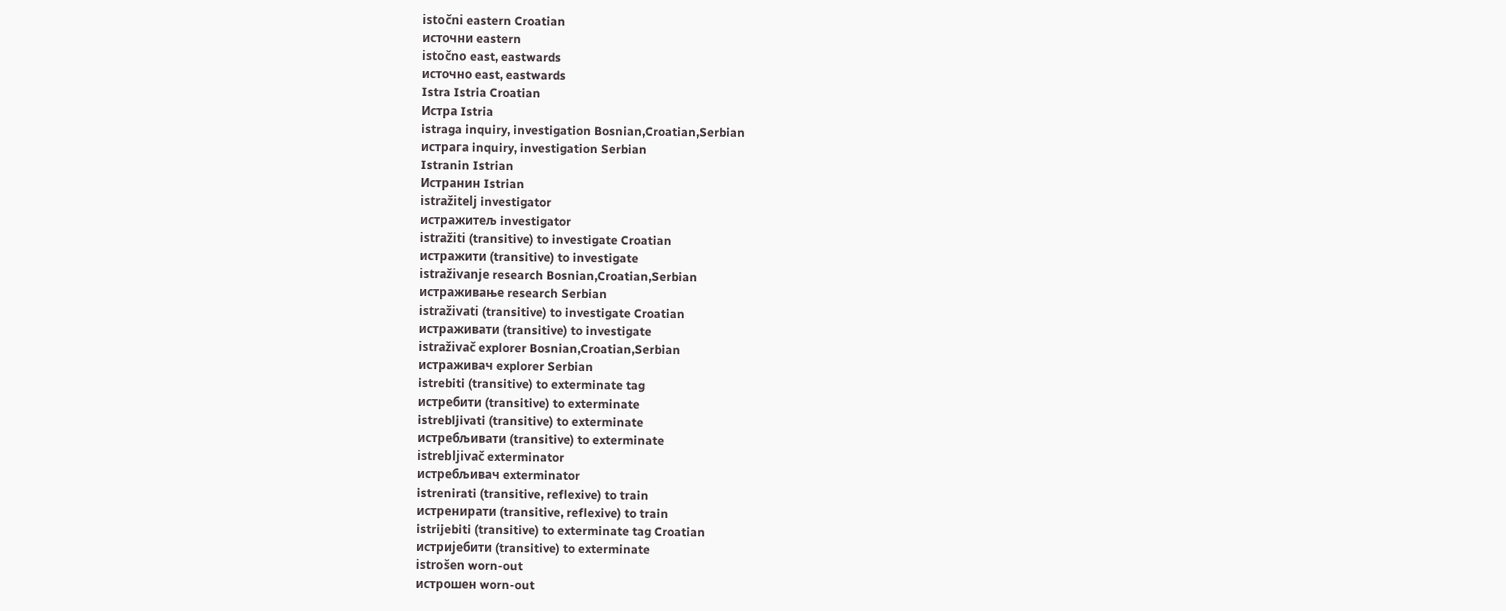istočni eastern Croatian
источни eastern
istočno east, eastwards
источно east, eastwards
Istra Istria Croatian
Истра Istria
istraga inquiry, investigation Bosnian,Croatian,Serbian
истрага inquiry, investigation Serbian
Istranin Istrian
Истранин Istrian
istražitelj investigator
истражитељ investigator
istražiti (transitive) to investigate Croatian
истражити (transitive) to investigate
istraživanje research Bosnian,Croatian,Serbian
истраживање research Serbian
istraživati (transitive) to investigate Croatian
истраживати (transitive) to investigate
istraživač explorer Bosnian,Croatian,Serbian
истраживач explorer Serbian
istrebiti (transitive) to exterminate tag
истребити (transitive) to exterminate
istrebljivati (transitive) to exterminate
истребљивати (transitive) to exterminate
istrebljivač exterminator
истребљивач exterminator
istrenirati (transitive, reflexive) to train
истренирати (transitive, reflexive) to train
istrijebiti (transitive) to exterminate tag Croatian
истријебити (transitive) to exterminate
istrošen worn-out
истрошен worn-out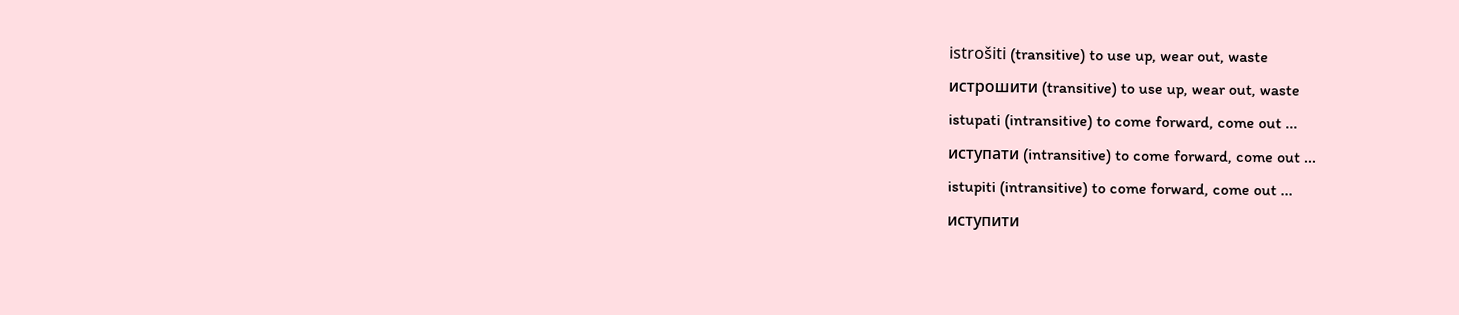istrošiti (transitive) to use up, wear out, waste
истрошити (transitive) to use up, wear out, waste
istupati (intransitive) to come forward, come out ...
иступати (intransitive) to come forward, come out ...
istupiti (intransitive) to come forward, come out ...
иступити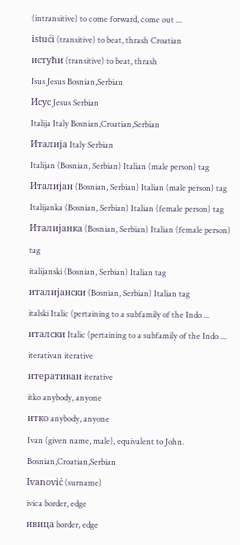(intransitive) to come forward, come out ...
istući (transitive) to beat, thrash Croatian
истући (transitive) to beat, thrash
Isus Jesus Bosnian,Serbian
Исус Jesus Serbian
Italija Italy Bosnian,Croatian,Serbian
Италија Italy Serbian
Italijan (Bosnian, Serbian) Italian (male person) tag
Италијан (Bosnian, Serbian) Italian (male person) tag
Italijanka (Bosnian, Serbian) Italian (female person) tag
Италијанка (Bosnian, Serbian) Italian (female person) tag
italijanski (Bosnian, Serbian) Italian tag
италијански (Bosnian, Serbian) Italian tag
italski Italic (pertaining to a subfamily of the Indo ...
италски Italic (pertaining to a subfamily of the Indo ...
iterativan iterative
итеративан iterative
itko anybody, anyone
итко anybody, anyone
Ivan (given name, male), equivalent to John. Bosnian,Croatian,Serbian
Ivanović (surname)
ivica border, edge
ивица border, edge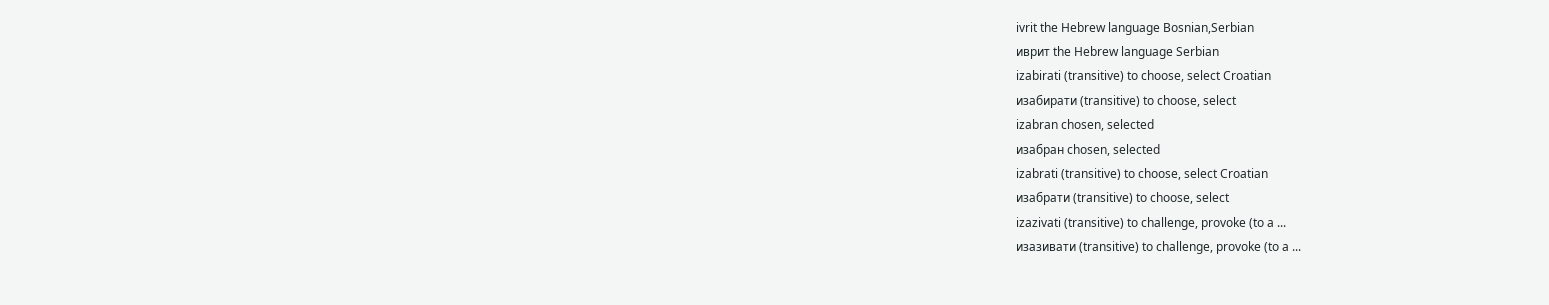ivrit the Hebrew language Bosnian,Serbian
иврит the Hebrew language Serbian
izabirati (transitive) to choose, select Croatian
изабирати (transitive) to choose, select
izabran chosen, selected
изабран chosen, selected
izabrati (transitive) to choose, select Croatian
изабрати (transitive) to choose, select
izazivati (transitive) to challenge, provoke (to a ...
изазивати (transitive) to challenge, provoke (to a ...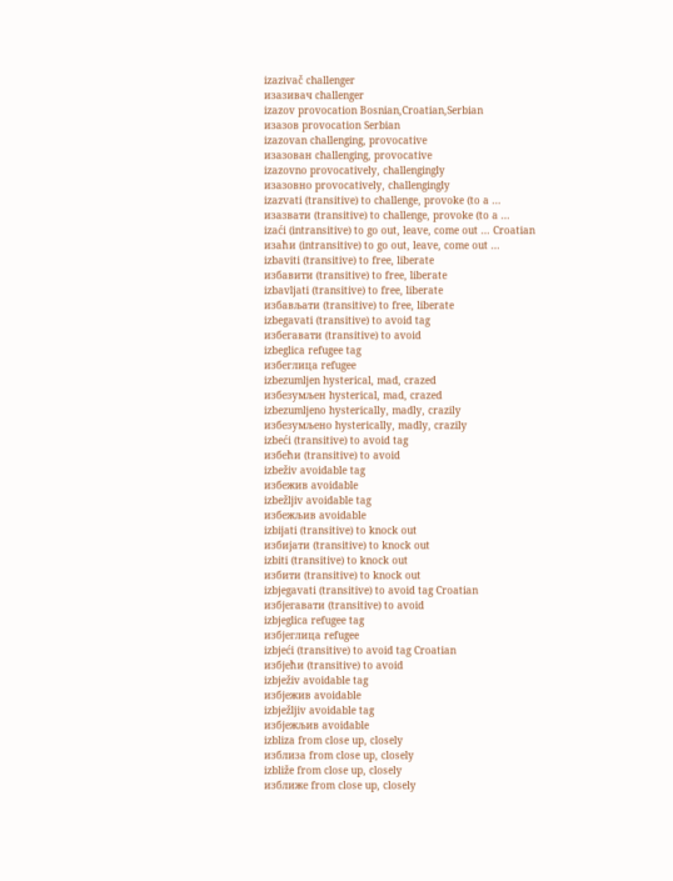izazivač challenger
изазивач challenger
izazov provocation Bosnian,Croatian,Serbian
изазов provocation Serbian
izazovan challenging, provocative
изазован challenging, provocative
izazovno provocatively, challengingly
изазовно provocatively, challengingly
izazvati (transitive) to challenge, provoke (to a ...
изазвати (transitive) to challenge, provoke (to a ...
izaći (intransitive) to go out, leave, come out ... Croatian
изаћи (intransitive) to go out, leave, come out ...
izbaviti (transitive) to free, liberate
избавити (transitive) to free, liberate
izbavljati (transitive) to free, liberate
избављати (transitive) to free, liberate
izbegavati (transitive) to avoid tag
избегавати (transitive) to avoid
izbeglica refugee tag
избеглица refugee
izbezumljen hysterical, mad, crazed
избезумљен hysterical, mad, crazed
izbezumljeno hysterically, madly, crazily
избезумљено hysterically, madly, crazily
izbeći (transitive) to avoid tag
избећи (transitive) to avoid
izbeživ avoidable tag
избежив avoidable
izbežljiv avoidable tag
избежљив avoidable
izbijati (transitive) to knock out
избијати (transitive) to knock out
izbiti (transitive) to knock out
избити (transitive) to knock out
izbjegavati (transitive) to avoid tag Croatian
избјегавати (transitive) to avoid
izbjeglica refugee tag
избјеглица refugee
izbjeći (transitive) to avoid tag Croatian
избјећи (transitive) to avoid
izbježiv avoidable tag
избјежив avoidable
izbježljiv avoidable tag
избјежљив avoidable
izbliza from close up, closely
изблиза from close up, closely
izbliže from close up, closely
изближе from close up, closely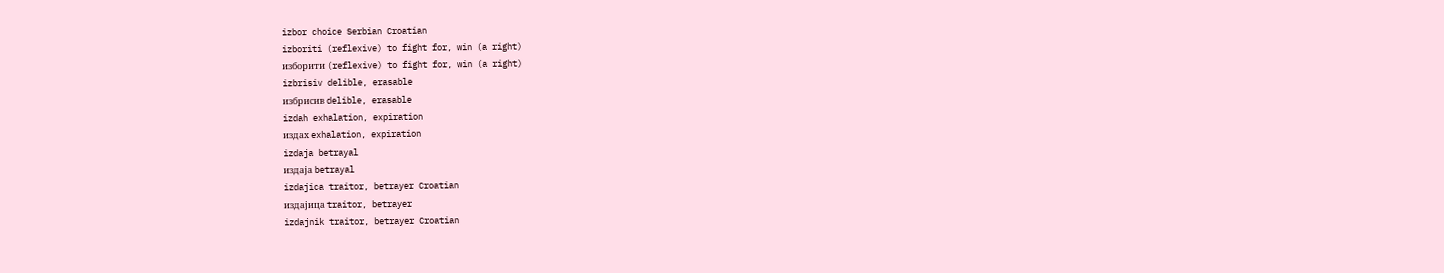izbor choice Serbian Croatian
izboriti (reflexive) to fight for, win (a right)
изборити (reflexive) to fight for, win (a right)
izbrisiv delible, erasable
избрисив delible, erasable
izdah exhalation, expiration
издах exhalation, expiration
izdaja betrayal
издаја betrayal
izdajica traitor, betrayer Croatian
издајица traitor, betrayer
izdajnik traitor, betrayer Croatian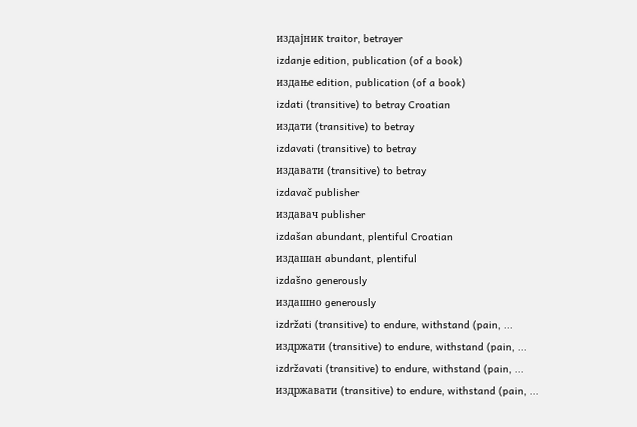издајник traitor, betrayer
izdanje edition, publication (of a book)
издање edition, publication (of a book)
izdati (transitive) to betray Croatian
издати (transitive) to betray
izdavati (transitive) to betray
издавати (transitive) to betray
izdavač publisher
издавач publisher
izdašan abundant, plentiful Croatian
издашан abundant, plentiful
izdašno generously
издашно generously
izdržati (transitive) to endure, withstand (pain, ...
издржати (transitive) to endure, withstand (pain, ...
izdržavati (transitive) to endure, withstand (pain, ...
издржавати (transitive) to endure, withstand (pain, ...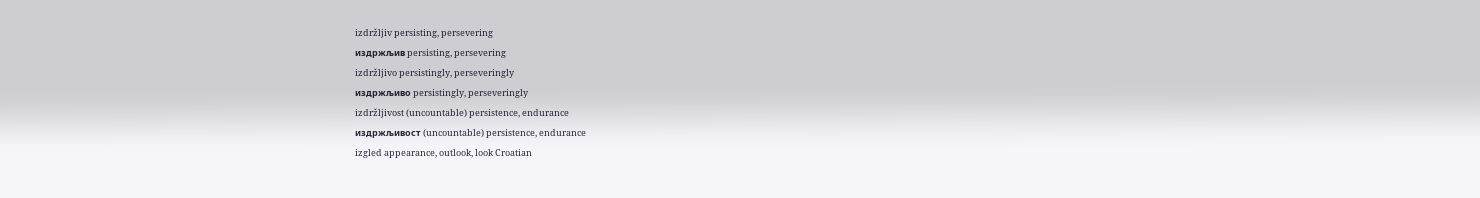izdržljiv persisting, persevering
издржљив persisting, persevering
izdržljivo persistingly, perseveringly
издржљиво persistingly, perseveringly
izdržljivost (uncountable) persistence, endurance
издржљивост (uncountable) persistence, endurance
izgled appearance, outlook, look Croatian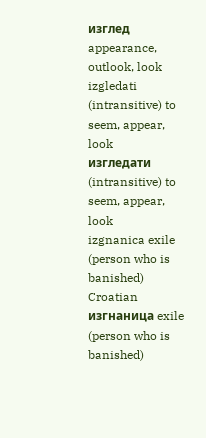изглед appearance, outlook, look
izgledati (intransitive) to seem, appear, look
изгледати (intransitive) to seem, appear, look
izgnanica exile (person who is banished) Croatian
изгнаница exile (person who is banished)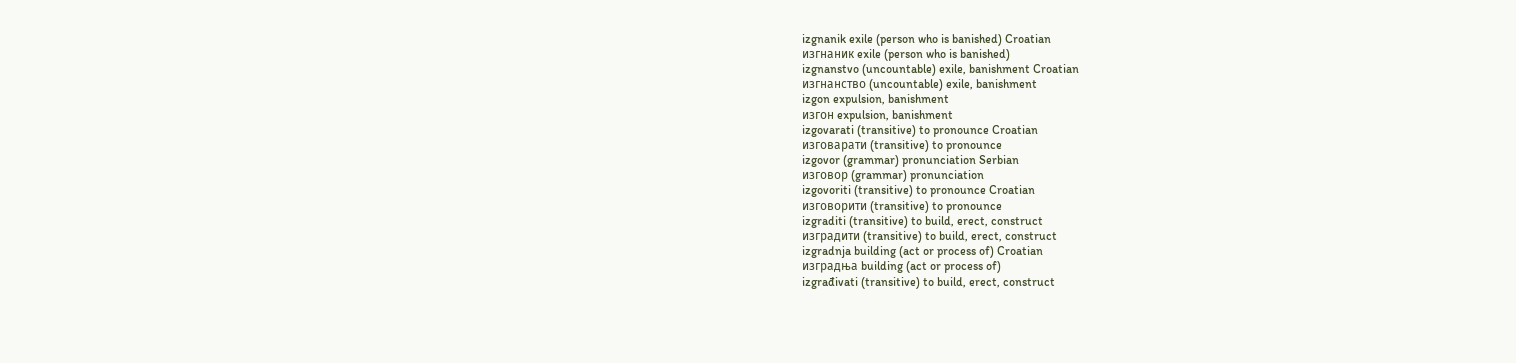izgnanik exile (person who is banished) Croatian
изгнаник exile (person who is banished)
izgnanstvo (uncountable) exile, banishment Croatian
изгнанство (uncountable) exile, banishment
izgon expulsion, banishment
изгон expulsion, banishment
izgovarati (transitive) to pronounce Croatian
изговарати (transitive) to pronounce
izgovor (grammar) pronunciation Serbian
изговор (grammar) pronunciation
izgovoriti (transitive) to pronounce Croatian
изговорити (transitive) to pronounce
izgraditi (transitive) to build, erect, construct
изградити (transitive) to build, erect, construct
izgradnja building (act or process of) Croatian
изградња building (act or process of)
izgrađivati (transitive) to build, erect, construct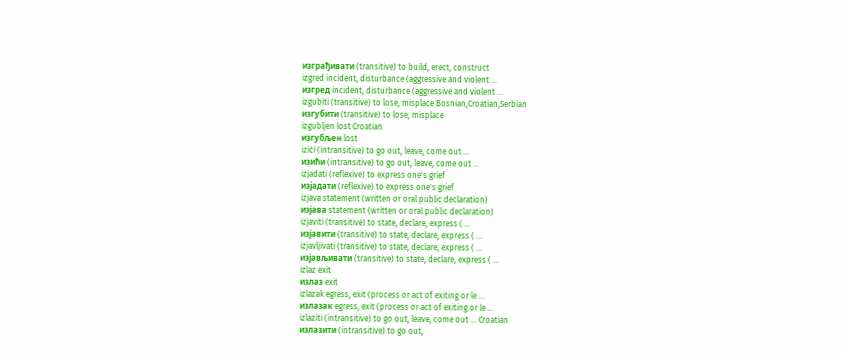изграђивати (transitive) to build, erect, construct
izgred incident, disturbance (aggressive and violent ...
изгред incident, disturbance (aggressive and violent ...
izgubiti (transitive) to lose, misplace Bosnian,Croatian,Serbian
изгубити (transitive) to lose, misplace
izgubljen lost Croatian
изгубљен lost
izići (intransitive) to go out, leave, come out ...
изићи (intransitive) to go out, leave, come out ...
izjadati (reflexive) to express one's grief
изјадати (reflexive) to express one's grief
izjava statement (written or oral public declaration)
изјава statement (written or oral public declaration)
izjaviti (transitive) to state, declare, express ( ...
изјавити (transitive) to state, declare, express ( ...
izjavljivati (transitive) to state, declare, express ( ...
изјављивати (transitive) to state, declare, express ( ...
izlaz exit
излаз exit
izlazak egress, exit (process or act of exiting or le ...
излазак egress, exit (process or act of exiting or le ...
izlaziti (intransitive) to go out, leave, come out ... Croatian
излазити (intransitive) to go out,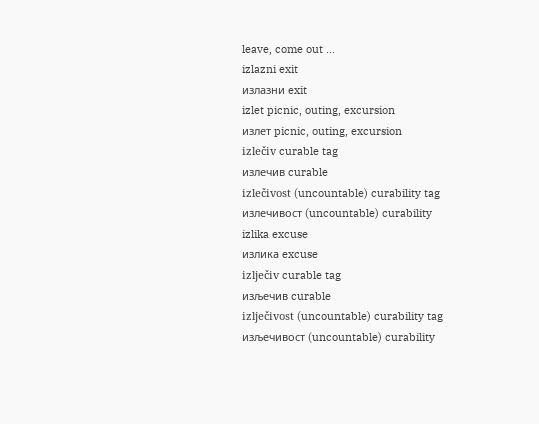leave, come out ...
izlazni exit
излазни exit
izlet picnic, outing, excursion
излет picnic, outing, excursion
izlečiv curable tag
излечив curable
izlečivost (uncountable) curability tag
излечивост (uncountable) curability
izlika excuse
излика excuse
izlječiv curable tag
изљечив curable
izlječivost (uncountable) curability tag
изљечивост (uncountable) curability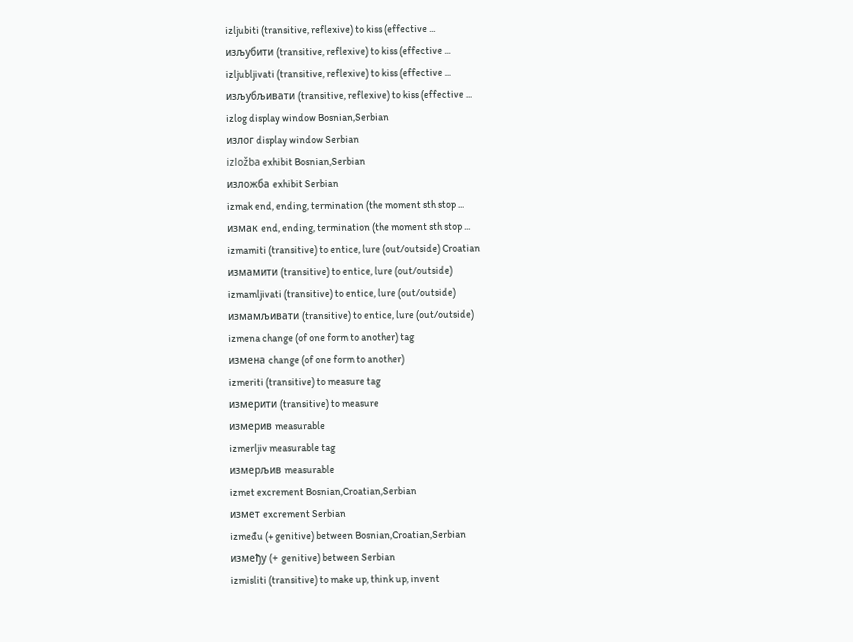izljubiti (transitive, reflexive) to kiss (effective ...
изљубити (transitive, reflexive) to kiss (effective ...
izljubljivati (transitive, reflexive) to kiss (effective ...
изљубљивати (transitive, reflexive) to kiss (effective ...
izlog display window Bosnian,Serbian
излог display window Serbian
izložba exhibit Bosnian,Serbian
изложба exhibit Serbian
izmak end, ending, termination (the moment sth stop ...
измак end, ending, termination (the moment sth stop ...
izmamiti (transitive) to entice, lure (out/outside) Croatian
измамити (transitive) to entice, lure (out/outside)
izmamljivati (transitive) to entice, lure (out/outside)
измамљивати (transitive) to entice, lure (out/outside)
izmena change (of one form to another) tag
измена change (of one form to another)
izmeriti (transitive) to measure tag
измерити (transitive) to measure
измерив measurable
izmerljiv measurable tag
измерљив measurable
izmet excrement Bosnian,Croatian,Serbian
измет excrement Serbian
između (+ genitive) between Bosnian,Croatian,Serbian
између (+ genitive) between Serbian
izmisliti (transitive) to make up, think up, invent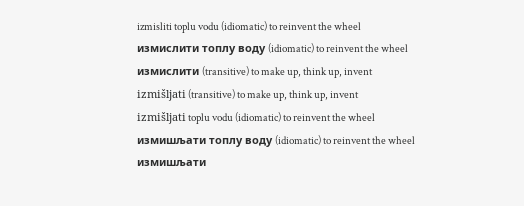izmisliti toplu vodu (idiomatic) to reinvent the wheel
измислити топлу воду (idiomatic) to reinvent the wheel
измислити (transitive) to make up, think up, invent
izmišljati (transitive) to make up, think up, invent
izmišljati toplu vodu (idiomatic) to reinvent the wheel
измишљати топлу воду (idiomatic) to reinvent the wheel
измишљати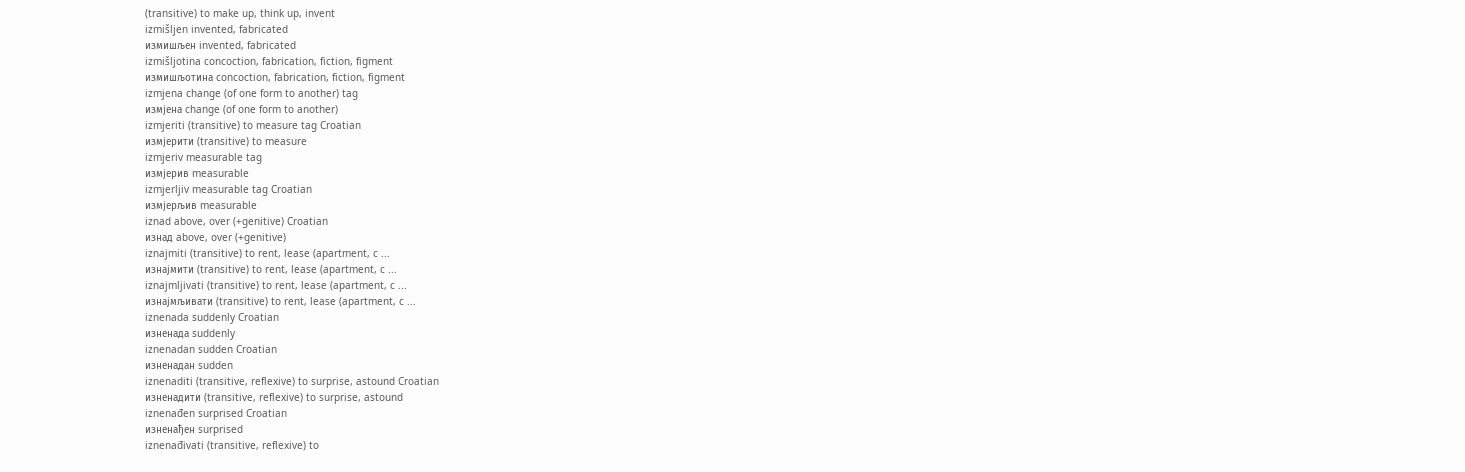(transitive) to make up, think up, invent
izmišljen invented, fabricated
измишљен invented, fabricated
izmišljotina concoction, fabrication, fiction, figment
измишљотина concoction, fabrication, fiction, figment
izmjena change (of one form to another) tag
измјена change (of one form to another)
izmjeriti (transitive) to measure tag Croatian
измјерити (transitive) to measure
izmjeriv measurable tag
измјерив measurable
izmjerljiv measurable tag Croatian
измјерљив measurable
iznad above, over (+genitive) Croatian
изнад above, over (+genitive)
iznajmiti (transitive) to rent, lease (apartment, c ...
изнајмити (transitive) to rent, lease (apartment, c ...
iznajmljivati (transitive) to rent, lease (apartment, c ...
изнајмљивати (transitive) to rent, lease (apartment, c ...
iznenada suddenly Croatian
изненада suddenly
iznenadan sudden Croatian
изненадан sudden
iznenaditi (transitive, reflexive) to surprise, astound Croatian
изненадити (transitive, reflexive) to surprise, astound
iznenađen surprised Croatian
изненађен surprised
iznenađivati (transitive, reflexive) to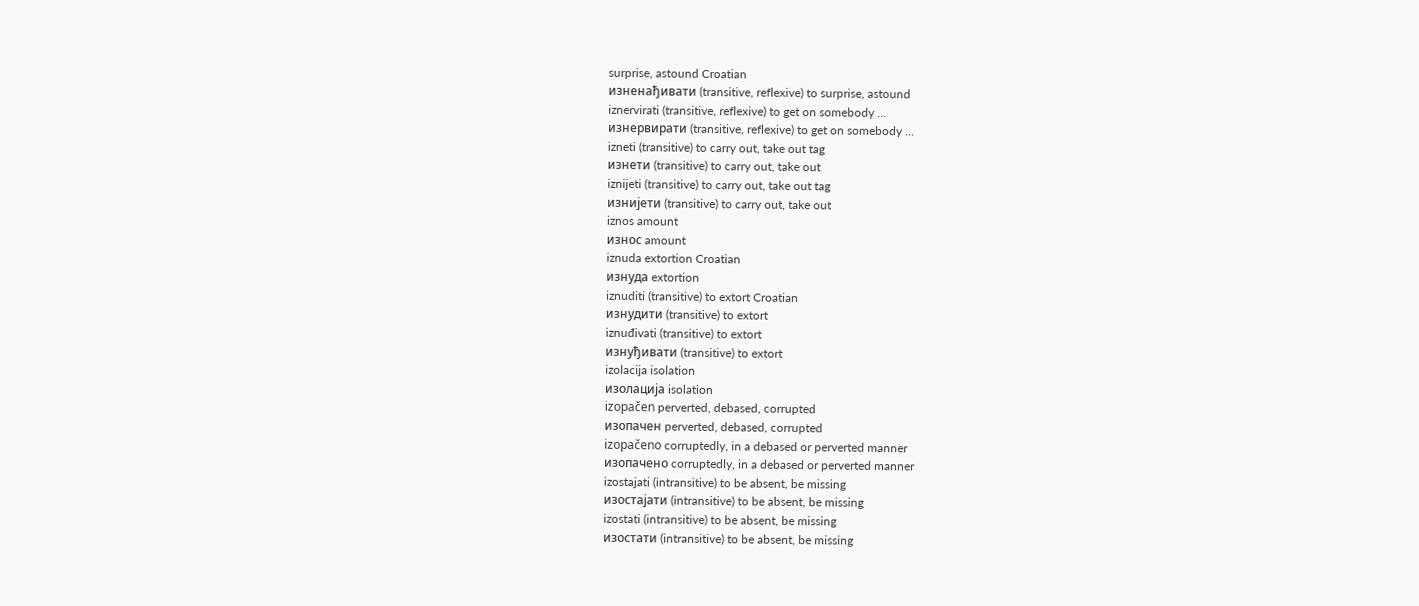surprise, astound Croatian
изненађивати (transitive, reflexive) to surprise, astound
iznervirati (transitive, reflexive) to get on somebody ...
изнервирати (transitive, reflexive) to get on somebody ...
izneti (transitive) to carry out, take out tag
изнети (transitive) to carry out, take out
iznijeti (transitive) to carry out, take out tag
изнијети (transitive) to carry out, take out
iznos amount
износ amount
iznuda extortion Croatian
изнуда extortion
iznuditi (transitive) to extort Croatian
изнудити (transitive) to extort
iznuđivati (transitive) to extort
изнуђивати (transitive) to extort
izolacija isolation
изолација isolation
izopačen perverted, debased, corrupted
изопачен perverted, debased, corrupted
izopačeno corruptedly, in a debased or perverted manner
изопачено corruptedly, in a debased or perverted manner
izostajati (intransitive) to be absent, be missing
изостајати (intransitive) to be absent, be missing
izostati (intransitive) to be absent, be missing
изостати (intransitive) to be absent, be missing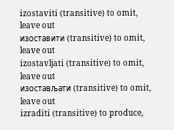izostaviti (transitive) to omit, leave out
изоставити (transitive) to omit, leave out
izostavljati (transitive) to omit, leave out
изостављати (transitive) to omit, leave out
izraditi (transitive) to produce,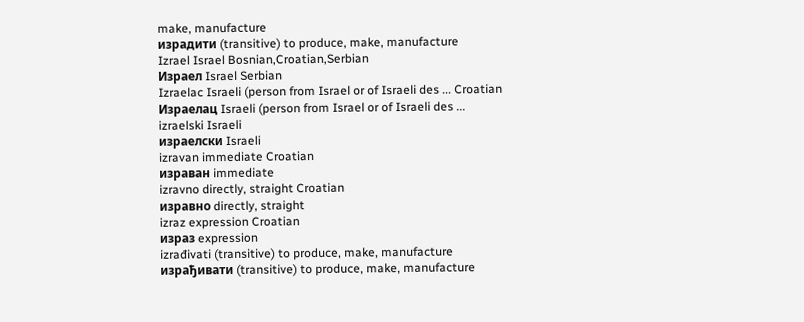make, manufacture
израдити (transitive) to produce, make, manufacture
Izrael Israel Bosnian,Croatian,Serbian
Израел Israel Serbian
Izraelac Israeli (person from Israel or of Israeli des ... Croatian
Израелац Israeli (person from Israel or of Israeli des ...
izraelski Israeli
израелски Israeli
izravan immediate Croatian
израван immediate
izravno directly, straight Croatian
изравно directly, straight
izraz expression Croatian
израз expression
izrađivati (transitive) to produce, make, manufacture
израђивати (transitive) to produce, make, manufacture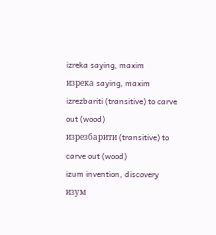izreka saying, maxim
изрека saying, maxim
izrezbariti (transitive) to carve out (wood)
изрезбарити (transitive) to carve out (wood)
izum invention, discovery
изум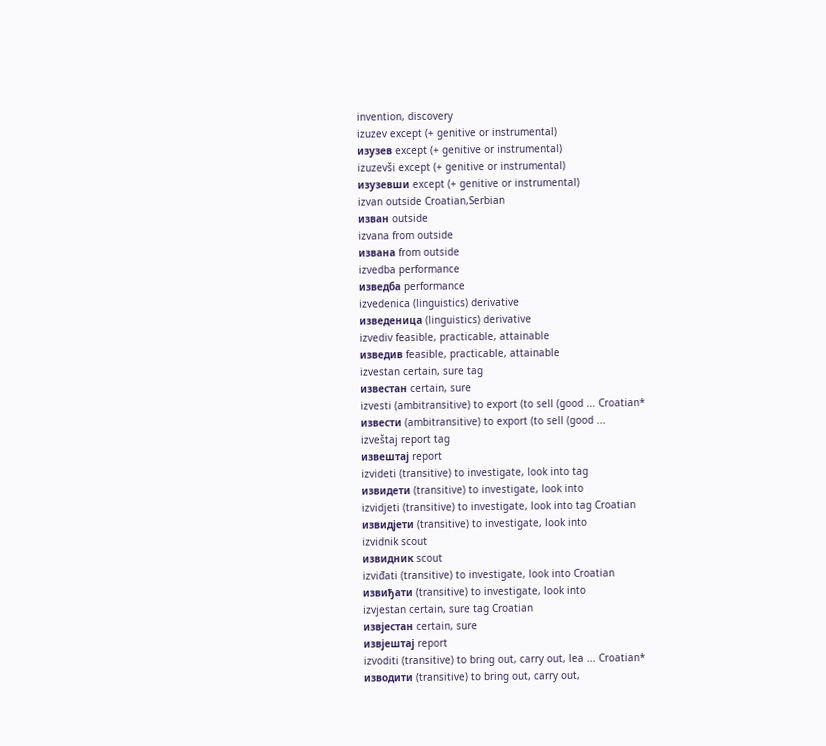invention, discovery
izuzev except (+ genitive or instrumental)
изузев except (+ genitive or instrumental)
izuzevši except (+ genitive or instrumental)
изузевши except (+ genitive or instrumental)
izvan outside Croatian,Serbian
изван outside
izvana from outside
извана from outside
izvedba performance
изведба performance
izvedenica (linguistics) derivative
изведеница (linguistics) derivative
izvediv feasible, practicable, attainable
изведив feasible, practicable, attainable
izvestan certain, sure tag
известан certain, sure
izvesti (ambitransitive) to export (to sell (good ... Croatian*
извести (ambitransitive) to export (to sell (good ...
izveštaj report tag
извештај report
izvideti (transitive) to investigate, look into tag
извидети (transitive) to investigate, look into
izvidjeti (transitive) to investigate, look into tag Croatian
извидјети (transitive) to investigate, look into
izvidnik scout
извидник scout
izviđati (transitive) to investigate, look into Croatian
извиђати (transitive) to investigate, look into
izvjestan certain, sure tag Croatian
извјестан certain, sure
извјештај report
izvoditi (transitive) to bring out, carry out, lea ... Croatian*
изводити (transitive) to bring out, carry out,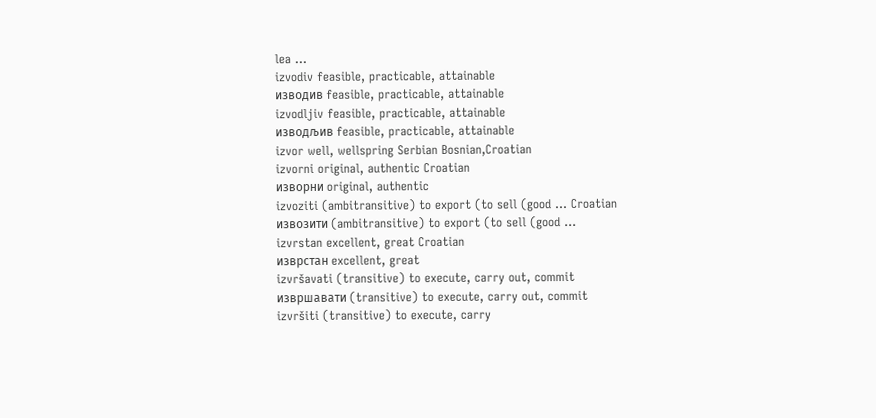lea ...
izvodiv feasible, practicable, attainable
изводив feasible, practicable, attainable
izvodljiv feasible, practicable, attainable
изводљив feasible, practicable, attainable
izvor well, wellspring Serbian Bosnian,Croatian
izvorni original, authentic Croatian
изворни original, authentic
izvoziti (ambitransitive) to export (to sell (good ... Croatian
извозити (ambitransitive) to export (to sell (good ...
izvrstan excellent, great Croatian
изврстан excellent, great
izvršavati (transitive) to execute, carry out, commit
извршавати (transitive) to execute, carry out, commit
izvršiti (transitive) to execute, carry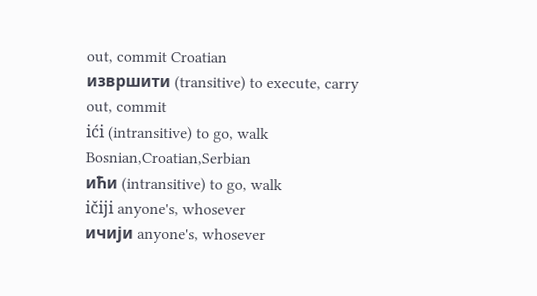out, commit Croatian
извршити (transitive) to execute, carry out, commit
ići (intransitive) to go, walk Bosnian,Croatian,Serbian
ићи (intransitive) to go, walk
ičiji anyone's, whosever
ичији anyone's, whosever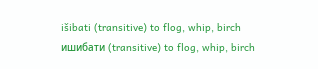išibati (transitive) to flog, whip, birch
ишибати (transitive) to flog, whip, birch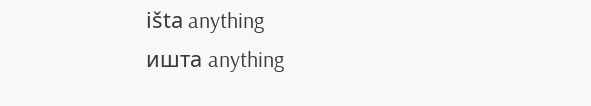išta anything
ишта anything